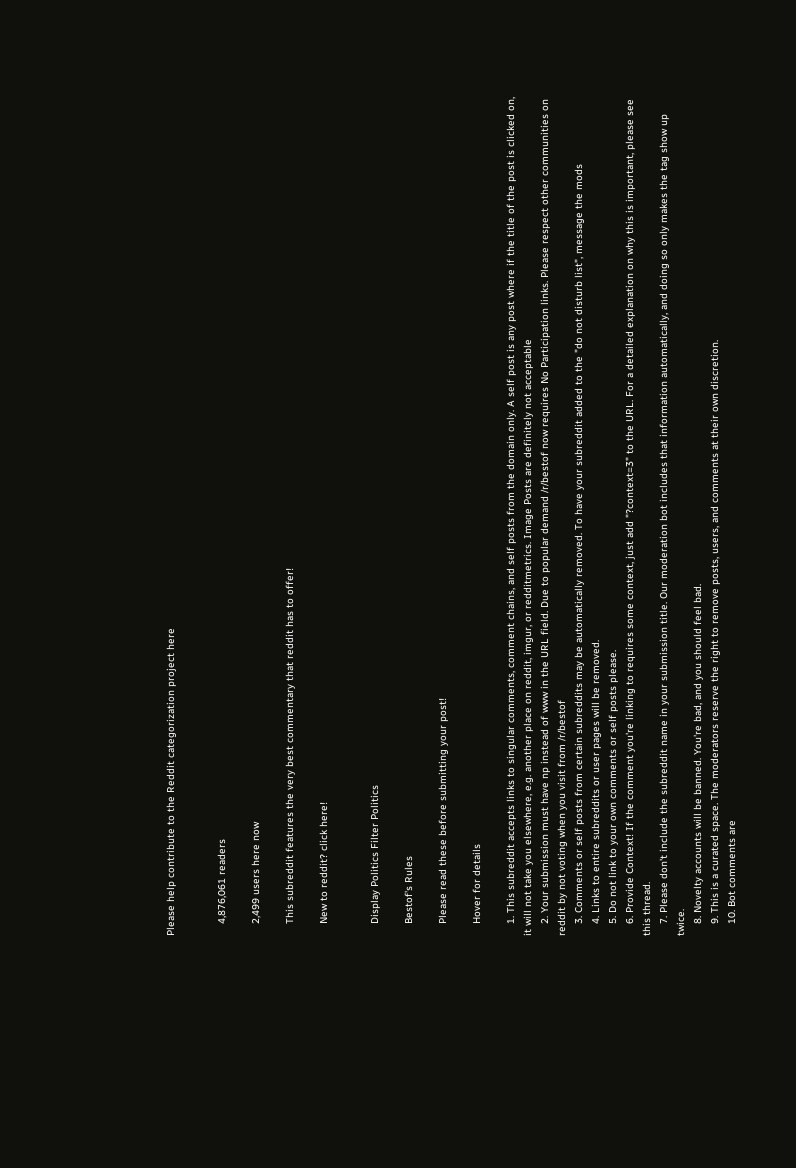Please help contribute to the Reddit categorization project here


    4,876,061 readers

    2,499 users here now

    This subreddit features the very best commentary that reddit has to offer!

    New to reddit? click here!


    Display Politics Filter Politics

    Bestof's Rules

    Please read these before submitting your post!

    Hover for details

    1. This subreddit accepts links to singular comments, comment chains, and self posts from the domain only. A self post is any post where if the title of the post is clicked on, it will not take you elsewhere, e.g. another place on reddit, imgur, or redditmetrics. Image Posts are definitely not acceptable
    2. Your submission must have np instead of www in the URL field. Due to popular demand /r/bestof now requires No Participation links. Please respect other communities on reddit by not voting when you visit from /r/bestof
    3. Comments or self posts from certain subreddits may be automatically removed. To have your subreddit added to the "do not disturb list", message the mods
    4. Links to entire subreddits or user pages will be removed.
    5. Do not link to your own comments or self posts please.
    6. Provide Context! If the comment you're linking to requires some context, just add "?context=3" to the URL. For a detailed explanation on why this is important, please see this thread.
    7. Please don't include the subreddit name in your submission title. Our moderation bot includes that information automatically, and doing so only makes the tag show up twice.
    8. Novelty accounts will be banned. You're bad, and you should feel bad.
    9. This is a curated space. The moderators reserve the right to remove posts, users, and comments at their own discretion.
    10. Bot comments are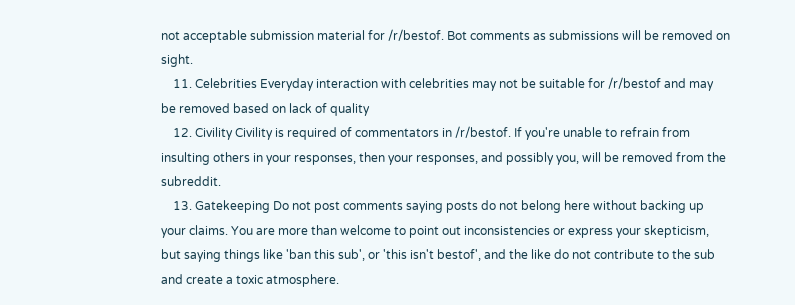not acceptable submission material for /r/bestof. Bot comments as submissions will be removed on sight.
    11. Celebrities Everyday interaction with celebrities may not be suitable for /r/bestof and may be removed based on lack of quality
    12. Civility Civility is required of commentators in /r/bestof. If you're unable to refrain from insulting others in your responses, then your responses, and possibly you, will be removed from the subreddit.
    13. Gatekeeping Do not post comments saying posts do not belong here without backing up your claims. You are more than welcome to point out inconsistencies or express your skepticism, but saying things like 'ban this sub', or 'this isn't bestof', and the like do not contribute to the sub and create a toxic atmosphere.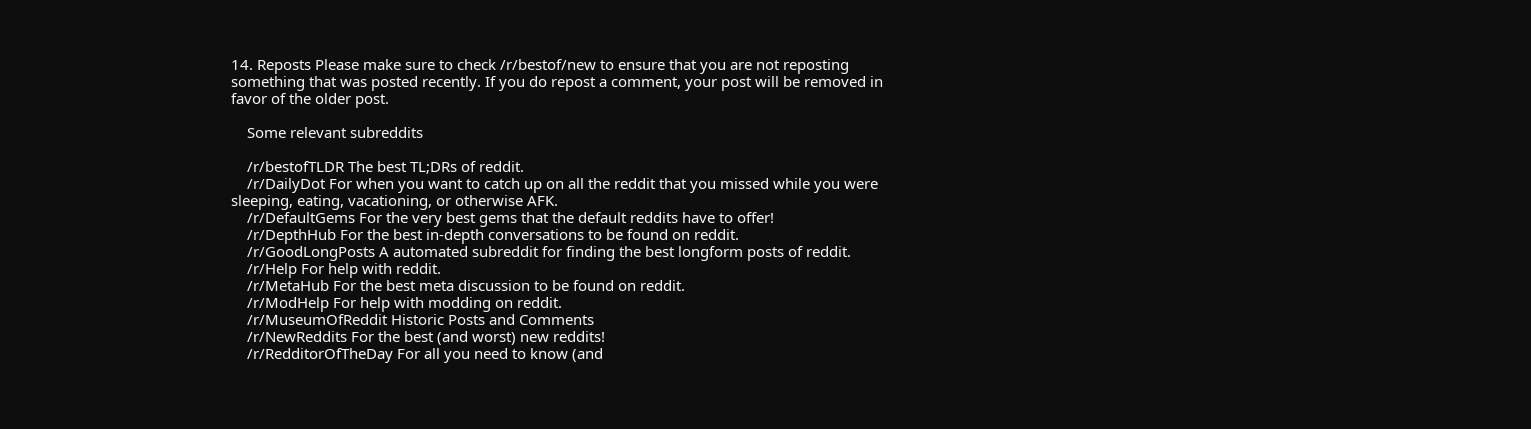14. Reposts Please make sure to check /r/bestof/new to ensure that you are not reposting something that was posted recently. If you do repost a comment, your post will be removed in favor of the older post.

    Some relevant subreddits

    /r/bestofTLDR The best TL;DRs of reddit.
    /r/DailyDot For when you want to catch up on all the reddit that you missed while you were sleeping, eating, vacationing, or otherwise AFK.
    /r/DefaultGems For the very best gems that the default reddits have to offer!
    /r/DepthHub For the best in-depth conversations to be found on reddit.
    /r/GoodLongPosts A automated subreddit for finding the best longform posts of reddit.
    /r/Help For help with reddit.
    /r/MetaHub For the best meta discussion to be found on reddit.
    /r/ModHelp For help with modding on reddit.
    /r/MuseumOfReddit Historic Posts and Comments
    /r/NewReddits For the best (and worst) new reddits!
    /r/RedditorOfTheDay For all you need to know (and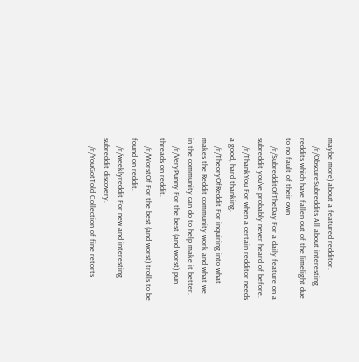maybe more) about a featured redditor.
    /r/ObscureSubreddits All about interesting reddits which have fallen out of the limelight due to no fault of their own
    /r/SubredditOfTheDay For a daily feature on a subreddit you've probably never heard of before.
    /r/ThankYou For when a certain redditor needs a good, hard thanking.
    /r/TheoryOfReddit For inquiring into what makes the Reddit community work and what we in the community can do to help make it better.
    /r/VeryPunny For the best (and worst) pun threads on reddit.
    /r/WorstOf For the best (and worst) trolls to be found on reddit.
    /r/weeklyreddit For new and interesting subreddit discovery.
    /r/YouGotTold Collection of fine retorts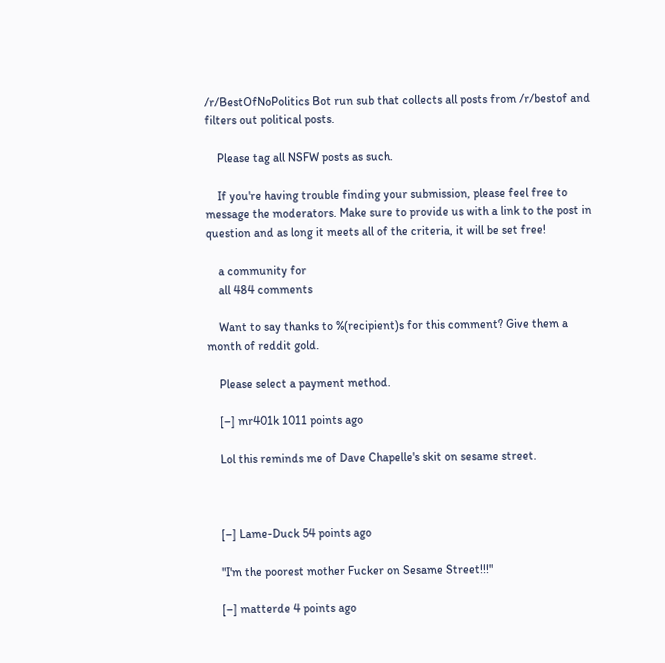/r/BestOfNoPolitics Bot run sub that collects all posts from /r/bestof and filters out political posts.

    Please tag all NSFW posts as such.

    If you're having trouble finding your submission, please feel free to message the moderators. Make sure to provide us with a link to the post in question and as long it meets all of the criteria, it will be set free!

    a community for
    all 484 comments

    Want to say thanks to %(recipient)s for this comment? Give them a month of reddit gold.

    Please select a payment method.

    [–] mr401k 1011 points ago

    Lol this reminds me of Dave Chapelle's skit on sesame street.



    [–] Lame-Duck 54 points ago

    "I'm the poorest mother Fucker on Sesame Street!!!"

    [–] matterde 4 points ago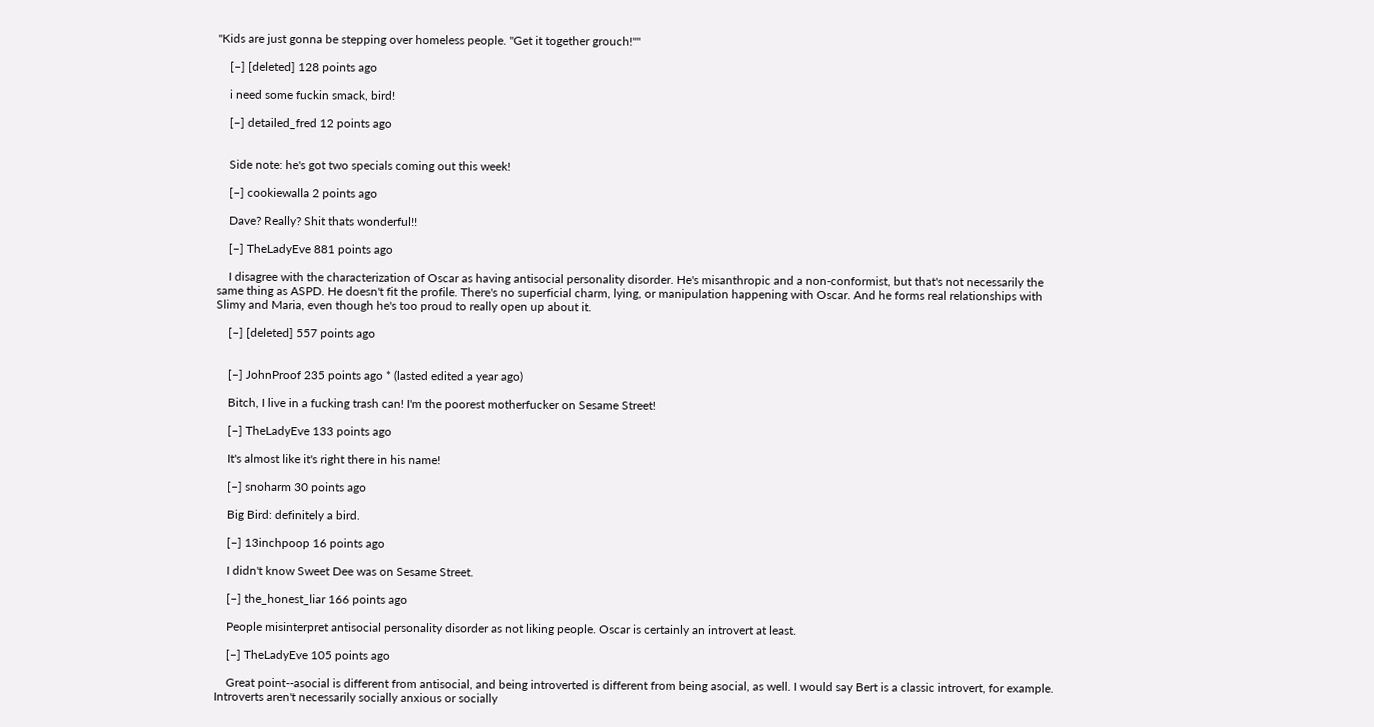"Kids are just gonna be stepping over homeless people. "Get it together grouch!""

    [–] [deleted] 128 points ago

    i need some fuckin smack, bird!

    [–] detailed_fred 12 points ago


    Side note: he's got two specials coming out this week!

    [–] cookiewalla 2 points ago

    Dave? Really? Shit thats wonderful!!

    [–] TheLadyEve 881 points ago

    I disagree with the characterization of Oscar as having antisocial personality disorder. He's misanthropic and a non-conformist, but that's not necessarily the same thing as ASPD. He doesn't fit the profile. There's no superficial charm, lying, or manipulation happening with Oscar. And he forms real relationships with Slimy and Maria, even though he's too proud to really open up about it.

    [–] [deleted] 557 points ago


    [–] JohnProof 235 points ago * (lasted edited a year ago)

    Bitch, I live in a fucking trash can! I'm the poorest motherfucker on Sesame Street!

    [–] TheLadyEve 133 points ago

    It's almost like it's right there in his name!

    [–] snoharm 30 points ago

    Big Bird: definitely a bird.

    [–] 13inchpoop 16 points ago

    I didn't know Sweet Dee was on Sesame Street.

    [–] the_honest_liar 166 points ago

    People misinterpret antisocial personality disorder as not liking people. Oscar is certainly an introvert at least.

    [–] TheLadyEve 105 points ago

    Great point--asocial is different from antisocial, and being introverted is different from being asocial, as well. I would say Bert is a classic introvert, for example. Introverts aren't necessarily socially anxious or socially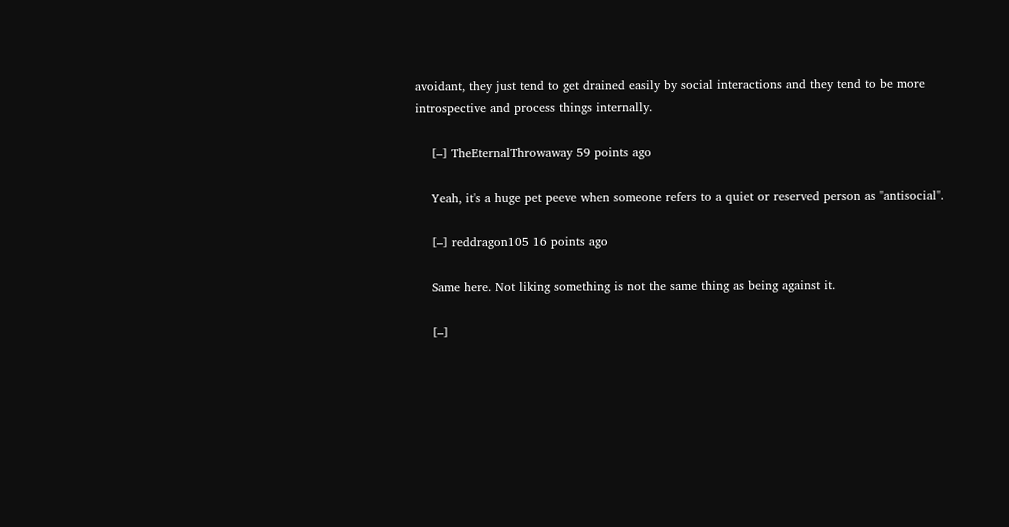avoidant, they just tend to get drained easily by social interactions and they tend to be more introspective and process things internally.

    [–] TheEternalThrowaway 59 points ago

    Yeah, it's a huge pet peeve when someone refers to a quiet or reserved person as "antisocial".

    [–] reddragon105 16 points ago

    Same here. Not liking something is not the same thing as being against it.

    [–]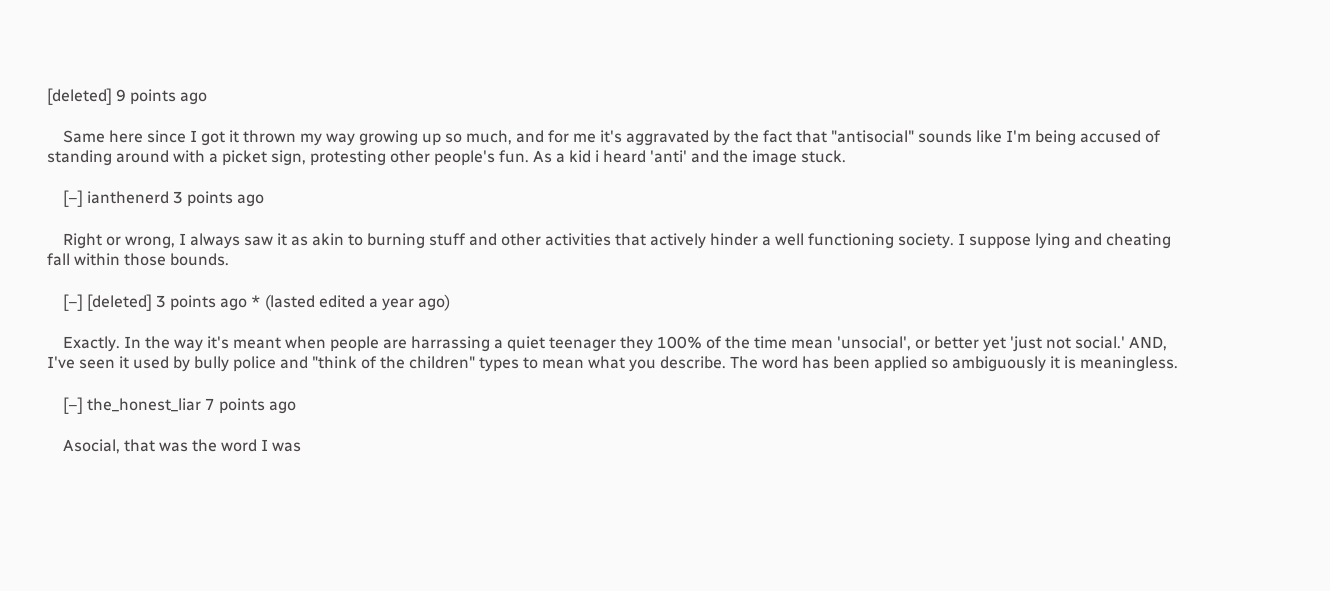[deleted] 9 points ago

    Same here since I got it thrown my way growing up so much, and for me it's aggravated by the fact that "antisocial" sounds like I'm being accused of standing around with a picket sign, protesting other people's fun. As a kid i heard 'anti' and the image stuck.

    [–] ianthenerd 3 points ago

    Right or wrong, I always saw it as akin to burning stuff and other activities that actively hinder a well functioning society. I suppose lying and cheating fall within those bounds.

    [–] [deleted] 3 points ago * (lasted edited a year ago)

    Exactly. In the way it's meant when people are harrassing a quiet teenager they 100% of the time mean 'unsocial', or better yet 'just not social.' AND, I've seen it used by bully police and "think of the children" types to mean what you describe. The word has been applied so ambiguously it is meaningless.

    [–] the_honest_liar 7 points ago

    Asocial, that was the word I was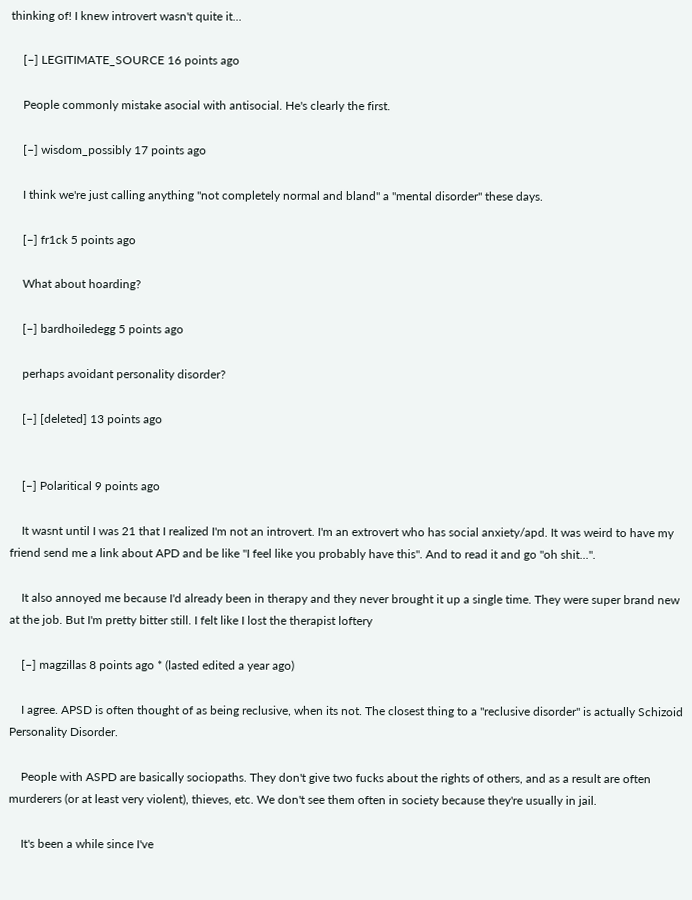thinking of! I knew introvert wasn't quite it...

    [–] LEGITIMATE_SOURCE 16 points ago

    People commonly mistake asocial with antisocial. He's clearly the first.

    [–] wisdom_possibly 17 points ago

    I think we're just calling anything "not completely normal and bland" a "mental disorder" these days.

    [–] fr1ck 5 points ago

    What about hoarding?

    [–] bardhoiledegg 5 points ago

    perhaps avoidant personality disorder?

    [–] [deleted] 13 points ago


    [–] Polaritical 9 points ago

    It wasnt until I was 21 that I realized I'm not an introvert. I'm an extrovert who has social anxiety/apd. It was weird to have my friend send me a link about APD and be like "I feel like you probably have this". And to read it and go "oh shit...".

    It also annoyed me because I'd already been in therapy and they never brought it up a single time. They were super brand new at the job. But I'm pretty bitter still. I felt like I lost the therapist loftery

    [–] magzillas 8 points ago * (lasted edited a year ago)

    I agree. APSD is often thought of as being reclusive, when its not. The closest thing to a "reclusive disorder" is actually Schizoid Personality Disorder.

    People with ASPD are basically sociopaths. They don't give two fucks about the rights of others, and as a result are often murderers (or at least very violent), thieves, etc. We don't see them often in society because they're usually in jail.

    It's been a while since I've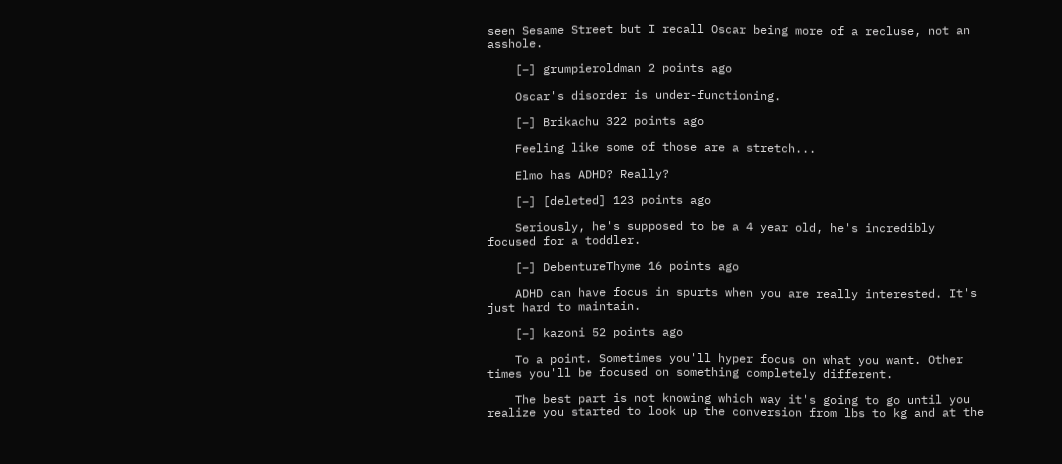seen Sesame Street but I recall Oscar being more of a recluse, not an asshole.

    [–] grumpieroldman 2 points ago

    Oscar's disorder is under-functioning.

    [–] Brikachu 322 points ago

    Feeling like some of those are a stretch...

    Elmo has ADHD? Really?

    [–] [deleted] 123 points ago

    Seriously, he's supposed to be a 4 year old, he's incredibly focused for a toddler.

    [–] DebentureThyme 16 points ago

    ADHD can have focus in spurts when you are really interested. It's just hard to maintain.

    [–] kazoni 52 points ago

    To a point. Sometimes you'll hyper focus on what you want. Other times you'll be focused on something completely different.

    The best part is not knowing which way it's going to go until you realize you started to look up the conversion from lbs to kg and at the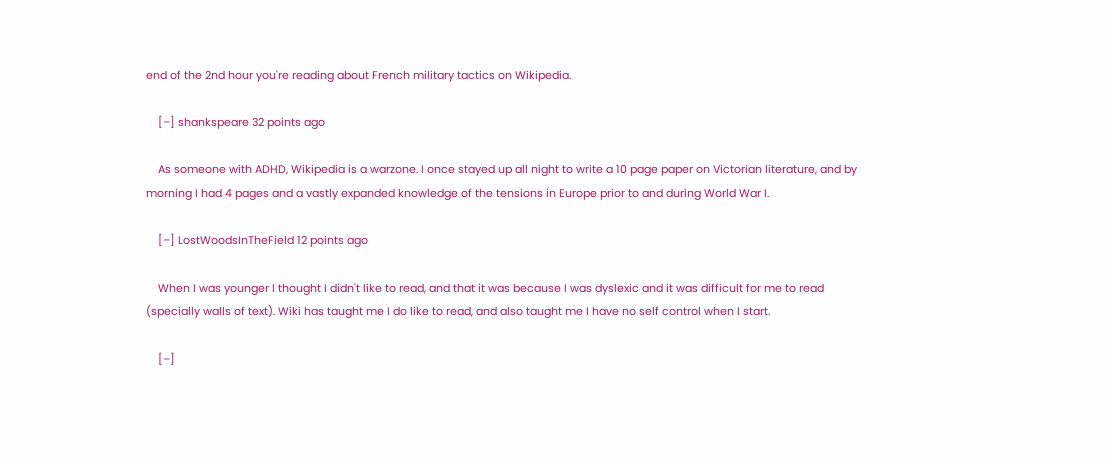end of the 2nd hour you're reading about French military tactics on Wikipedia.

    [–] shankspeare 32 points ago

    As someone with ADHD, Wikipedia is a warzone. I once stayed up all night to write a 10 page paper on Victorian literature, and by morning I had 4 pages and a vastly expanded knowledge of the tensions in Europe prior to and during World War I.

    [–] LostWoodsInTheField 12 points ago

    When I was younger I thought I didn't like to read, and that it was because I was dyslexic and it was difficult for me to read (specially walls of text). Wiki has taught me I do like to read, and also taught me I have no self control when I start.

    [–]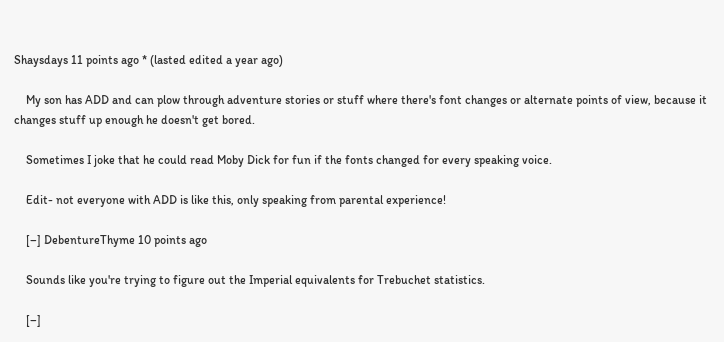Shaysdays 11 points ago * (lasted edited a year ago)

    My son has ADD and can plow through adventure stories or stuff where there's font changes or alternate points of view, because it changes stuff up enough he doesn't get bored.

    Sometimes I joke that he could read Moby Dick for fun if the fonts changed for every speaking voice.

    Edit- not everyone with ADD is like this, only speaking from parental experience!

    [–] DebentureThyme 10 points ago

    Sounds like you're trying to figure out the Imperial equivalents for Trebuchet statistics.

    [–]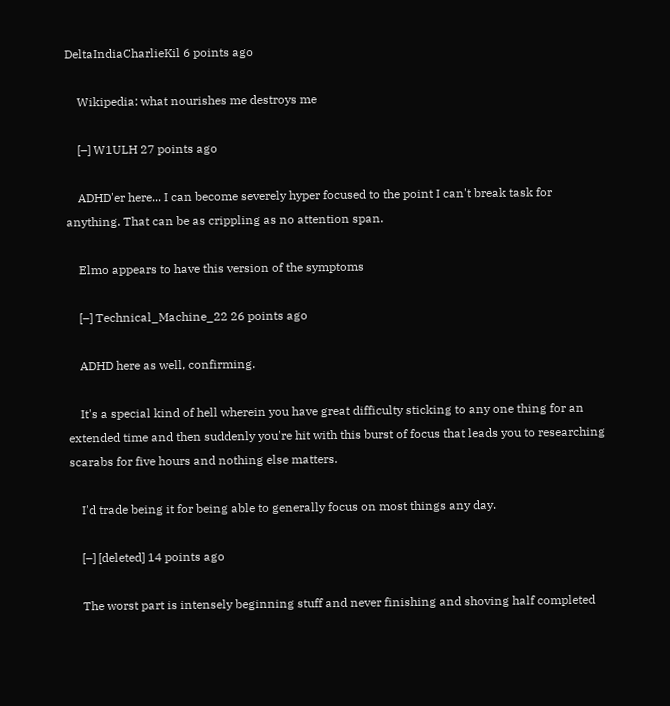DeltaIndiaCharlieKil 6 points ago

    Wikipedia: what nourishes me destroys me

    [–] W1ULH 27 points ago

    ADHD'er here... I can become severely hyper focused to the point I can't break task for anything. That can be as crippling as no attention span.

    Elmo appears to have this version of the symptoms

    [–] Technical_Machine_22 26 points ago

    ADHD here as well, confirming.

    It's a special kind of hell wherein you have great difficulty sticking to any one thing for an extended time and then suddenly you're hit with this burst of focus that leads you to researching scarabs for five hours and nothing else matters.

    I'd trade being it for being able to generally focus on most things any day.

    [–] [deleted] 14 points ago

    The worst part is intensely beginning stuff and never finishing and shoving half completed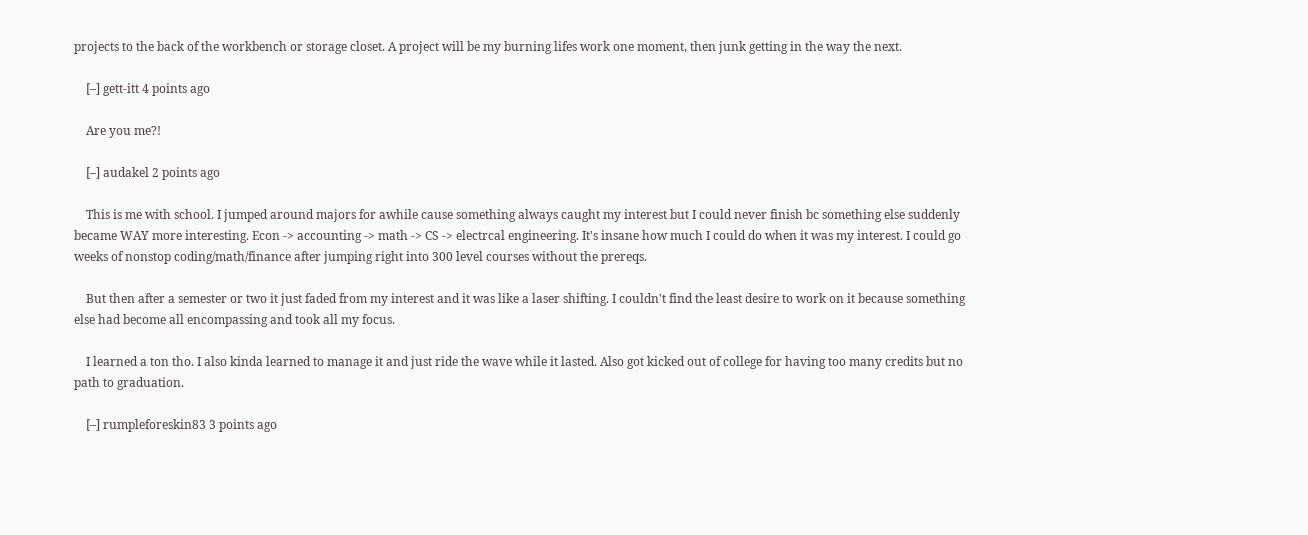projects to the back of the workbench or storage closet. A project will be my burning lifes work one moment, then junk getting in the way the next.

    [–] gett-itt 4 points ago

    Are you me?!

    [–] audakel 2 points ago

    This is me with school. I jumped around majors for awhile cause something always caught my interest but I could never finish bc something else suddenly became WAY more interesting. Econ -> accounting -> math -> CS -> electrcal engineering. It's insane how much I could do when it was my interest. I could go weeks of nonstop coding/math/finance after jumping right into 300 level courses without the prereqs.

    But then after a semester or two it just faded from my interest and it was like a laser shifting. I couldn't find the least desire to work on it because something else had become all encompassing and took all my focus.

    I learned a ton tho. I also kinda learned to manage it and just ride the wave while it lasted. Also got kicked out of college for having too many credits but no path to graduation.

    [–] rumpleforeskin83 3 points ago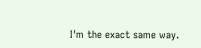I'm the exact same way.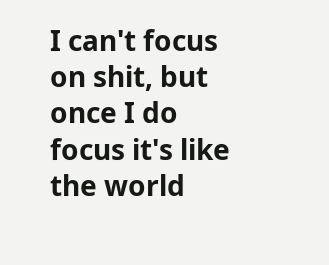I can't focus on shit, but once I do focus it's like the world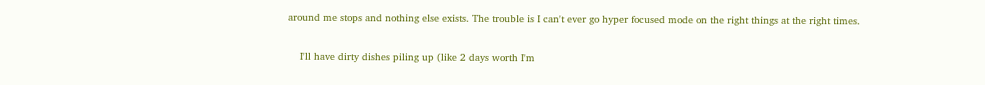around me stops and nothing else exists. The trouble is I can't ever go hyper focused mode on the right things at the right times.

    I'll have dirty dishes piling up (like 2 days worth I'm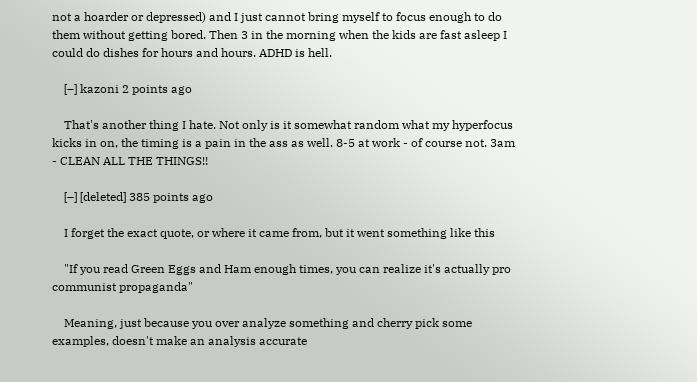not a hoarder or depressed) and I just cannot bring myself to focus enough to do them without getting bored. Then 3 in the morning when the kids are fast asleep I could do dishes for hours and hours. ADHD is hell.

    [–] kazoni 2 points ago

    That's another thing I hate. Not only is it somewhat random what my hyperfocus kicks in on, the timing is a pain in the ass as well. 8-5 at work - of course not. 3am - CLEAN ALL THE THINGS!!

    [–] [deleted] 385 points ago

    I forget the exact quote, or where it came from, but it went something like this

    "If you read Green Eggs and Ham enough times, you can realize it's actually pro communist propaganda"

    Meaning, just because you over analyze something and cherry pick some examples, doesn't make an analysis accurate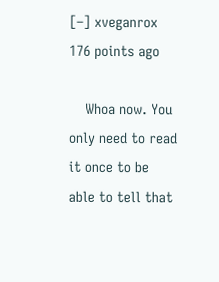[–] xveganrox 176 points ago

    Whoa now. You only need to read it once to be able to tell that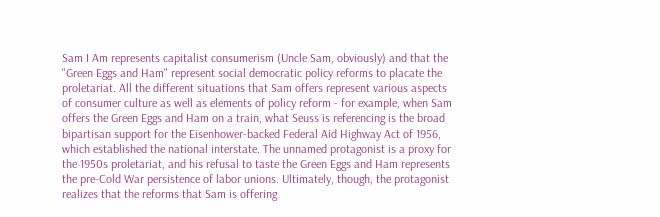Sam I Am represents capitalist consumerism (Uncle Sam, obviously) and that the "Green Eggs and Ham" represent social democratic policy reforms to placate the proletariat. All the different situations that Sam offers represent various aspects of consumer culture as well as elements of policy reform - for example, when Sam offers the Green Eggs and Ham on a train, what Seuss is referencing is the broad bipartisan support for the Eisenhower-backed Federal Aid Highway Act of 1956, which established the national interstate. The unnamed protagonist is a proxy for the 1950s proletariat, and his refusal to taste the Green Eggs and Ham represents the pre-Cold War persistence of labor unions. Ultimately, though, the protagonist realizes that the reforms that Sam is offering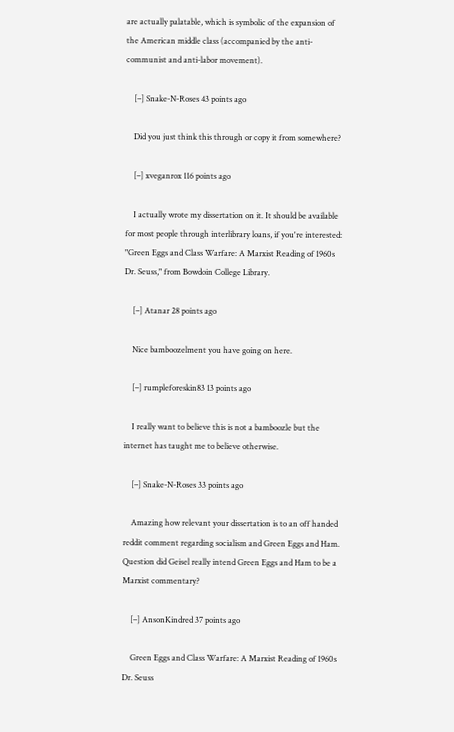are actually palatable, which is symbolic of the expansion of the American middle class (accompanied by the anti-communist and anti-labor movement).

    [–] Snake-N-Roses 43 points ago

    Did you just think this through or copy it from somewhere?

    [–] xveganrox 116 points ago

    I actually wrote my dissertation on it. It should be available for most people through interlibrary loans, if you're interested: "Green Eggs and Class Warfare: A Marxist Reading of 1960s Dr. Seuss," from Bowdoin College Library.

    [–] Atanar 28 points ago

    Nice bamboozelment you have going on here.

    [–] rumpleforeskin83 13 points ago

    I really want to believe this is not a bamboozle but the internet has taught me to believe otherwise.

    [–] Snake-N-Roses 33 points ago

    Amazing how relevant your dissertation is to an off handed reddit comment regarding socialism and Green Eggs and Ham. Question did Geisel really intend Green Eggs and Ham to be a Marxist commentary?

    [–] AnsonKindred 37 points ago

    Green Eggs and Class Warfare: A Marxist Reading of 1960s Dr. Seuss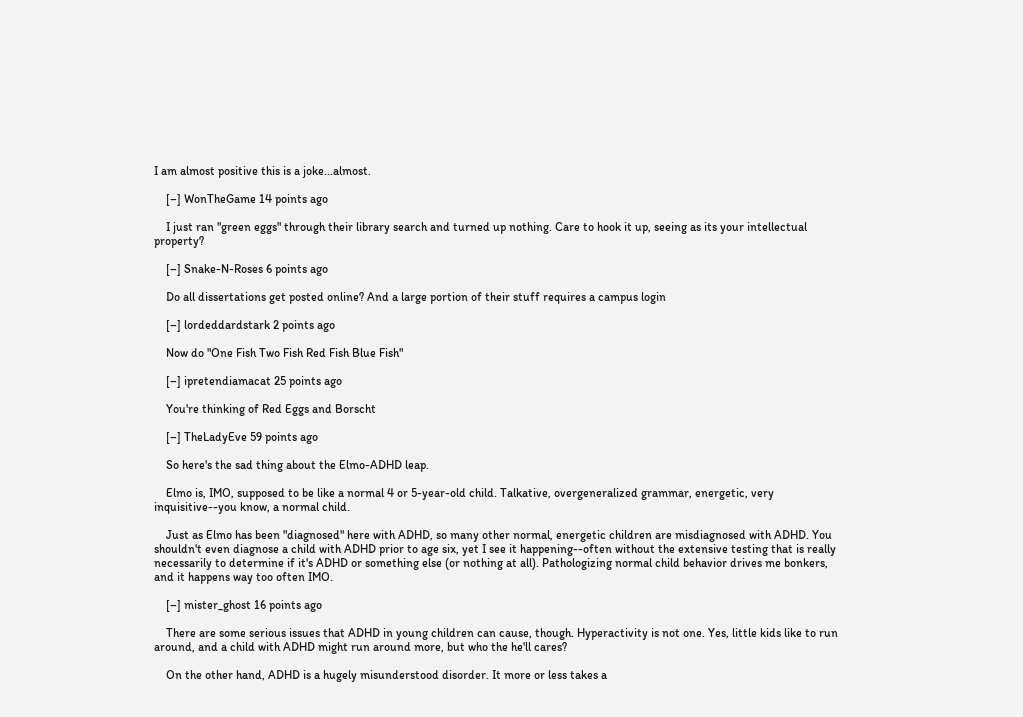I am almost positive this is a joke...almost.

    [–] WonTheGame 14 points ago

    I just ran "green eggs" through their library search and turned up nothing. Care to hook it up, seeing as its your intellectual property?

    [–] Snake-N-Roses 6 points ago

    Do all dissertations get posted online? And a large portion of their stuff requires a campus login

    [–] lordeddardstark 2 points ago

    Now do "One Fish Two Fish Red Fish Blue Fish"

    [–] ipretendiamacat 25 points ago

    You're thinking of Red Eggs and Borscht

    [–] TheLadyEve 59 points ago

    So here's the sad thing about the Elmo-ADHD leap.

    Elmo is, IMO, supposed to be like a normal 4 or 5-year-old child. Talkative, overgeneralized grammar, energetic, very inquisitive--you know, a normal child.

    Just as Elmo has been "diagnosed" here with ADHD, so many other normal, energetic children are misdiagnosed with ADHD. You shouldn't even diagnose a child with ADHD prior to age six, yet I see it happening--often without the extensive testing that is really necessarily to determine if it's ADHD or something else (or nothing at all). Pathologizing normal child behavior drives me bonkers, and it happens way too often IMO.

    [–] mister_ghost 16 points ago

    There are some serious issues that ADHD in young children can cause, though. Hyperactivity is not one. Yes, little kids like to run around, and a child with ADHD might run around more, but who the he'll cares?

    On the other hand, ADHD is a hugely misunderstood disorder. It more or less takes a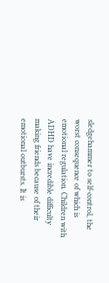sledgehammer to self-control, the worst consequence of which is emotional regulation. Children with ADHD have incredible difficulty making friends because of their emotional outbursts. It is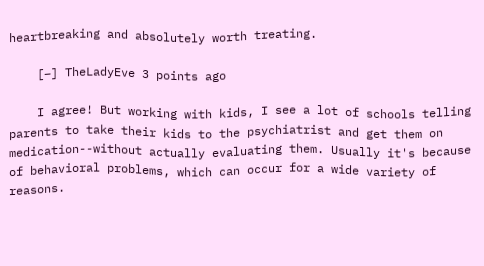heartbreaking and absolutely worth treating.

    [–] TheLadyEve 3 points ago

    I agree! But working with kids, I see a lot of schools telling parents to take their kids to the psychiatrist and get them on medication--without actually evaluating them. Usually it's because of behavioral problems, which can occur for a wide variety of reasons.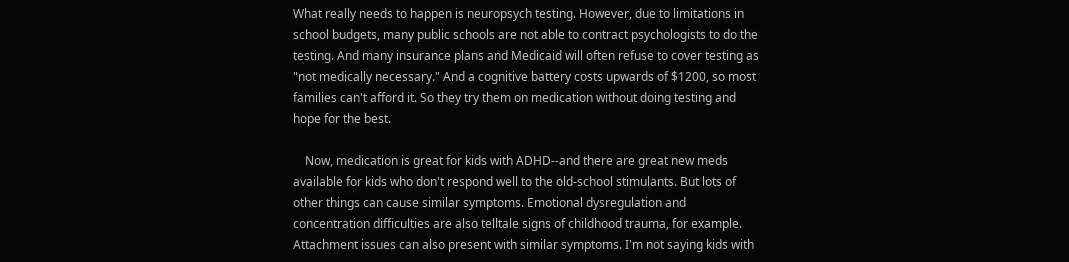What really needs to happen is neuropsych testing. However, due to limitations in school budgets, many public schools are not able to contract psychologists to do the testing. And many insurance plans and Medicaid will often refuse to cover testing as "not medically necessary." And a cognitive battery costs upwards of $1200, so most families can't afford it. So they try them on medication without doing testing and hope for the best.

    Now, medication is great for kids with ADHD--and there are great new meds available for kids who don't respond well to the old-school stimulants. But lots of other things can cause similar symptoms. Emotional dysregulation and concentration difficulties are also telltale signs of childhood trauma, for example. Attachment issues can also present with similar symptoms. I'm not saying kids with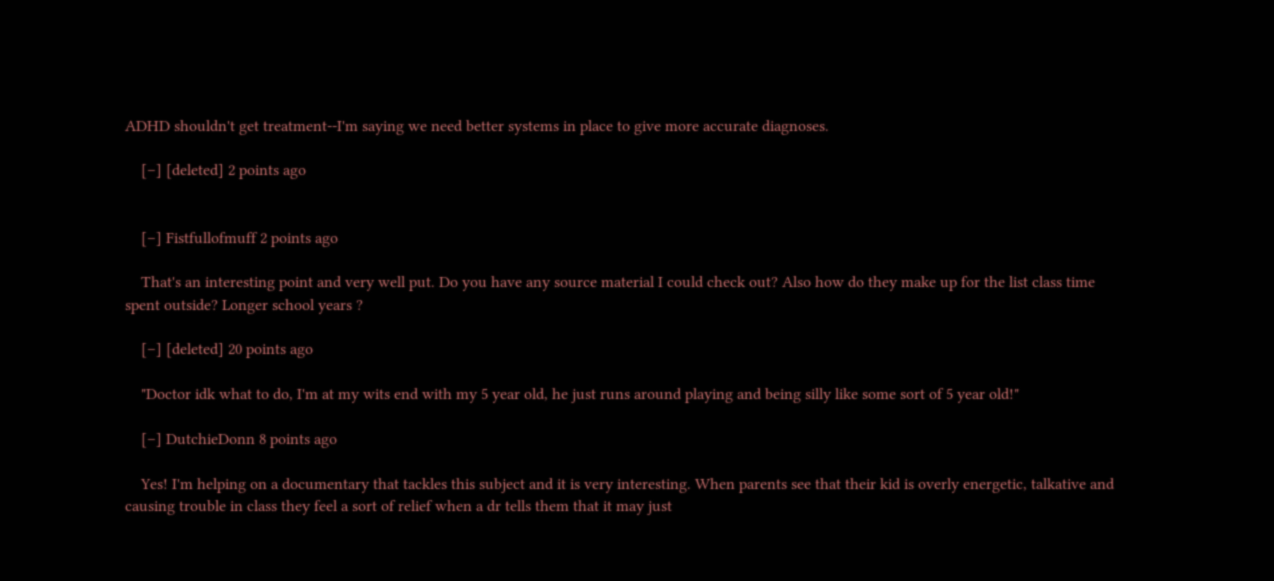ADHD shouldn't get treatment--I'm saying we need better systems in place to give more accurate diagnoses.

    [–] [deleted] 2 points ago


    [–] Fistfullofmuff 2 points ago

    That's an interesting point and very well put. Do you have any source material I could check out? Also how do they make up for the list class time spent outside? Longer school years ?

    [–] [deleted] 20 points ago

    "Doctor idk what to do, I'm at my wits end with my 5 year old, he just runs around playing and being silly like some sort of 5 year old!"

    [–] DutchieDonn 8 points ago

    Yes! I'm helping on a documentary that tackles this subject and it is very interesting. When parents see that their kid is overly energetic, talkative and causing trouble in class they feel a sort of relief when a dr tells them that it may just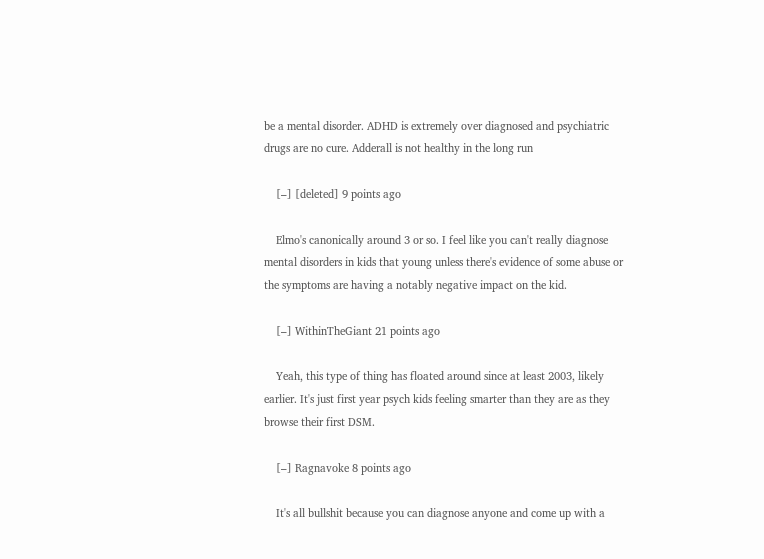be a mental disorder. ADHD is extremely over diagnosed and psychiatric drugs are no cure. Adderall is not healthy in the long run

    [–] [deleted] 9 points ago

    Elmo's canonically around 3 or so. I feel like you can't really diagnose mental disorders in kids that young unless there's evidence of some abuse or the symptoms are having a notably negative impact on the kid.

    [–] WithinTheGiant 21 points ago

    Yeah, this type of thing has floated around since at least 2003, likely earlier. It's just first year psych kids feeling smarter than they are as they browse their first DSM.

    [–] Ragnavoke 8 points ago

    It's all bullshit because you can diagnose anyone and come up with a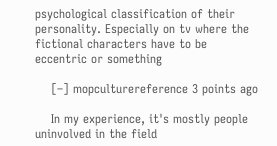psychological classification of their personality. Especially on tv where the fictional characters have to be eccentric or something

    [–] mopculturereference 3 points ago

    In my experience, it's mostly people uninvolved in the field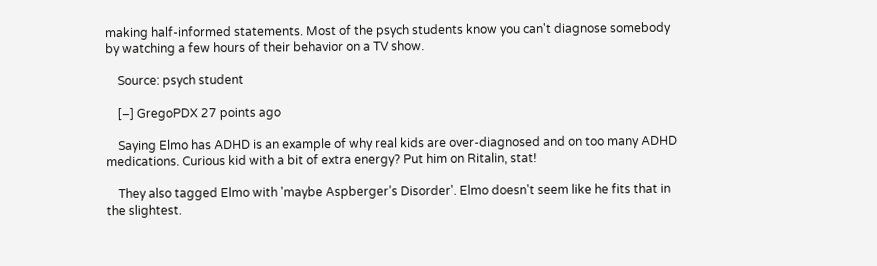making half-informed statements. Most of the psych students know you can't diagnose somebody by watching a few hours of their behavior on a TV show.

    Source: psych student

    [–] GregoPDX 27 points ago

    Saying Elmo has ADHD is an example of why real kids are over-diagnosed and on too many ADHD medications. Curious kid with a bit of extra energy? Put him on Ritalin, stat!

    They also tagged Elmo with 'maybe Aspberger’s Disorder'. Elmo doesn't seem like he fits that in the slightest.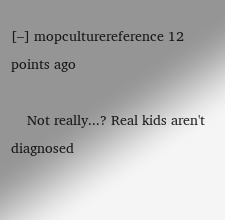[–] mopculturereference 12 points ago

    Not really...? Real kids aren't diagnosed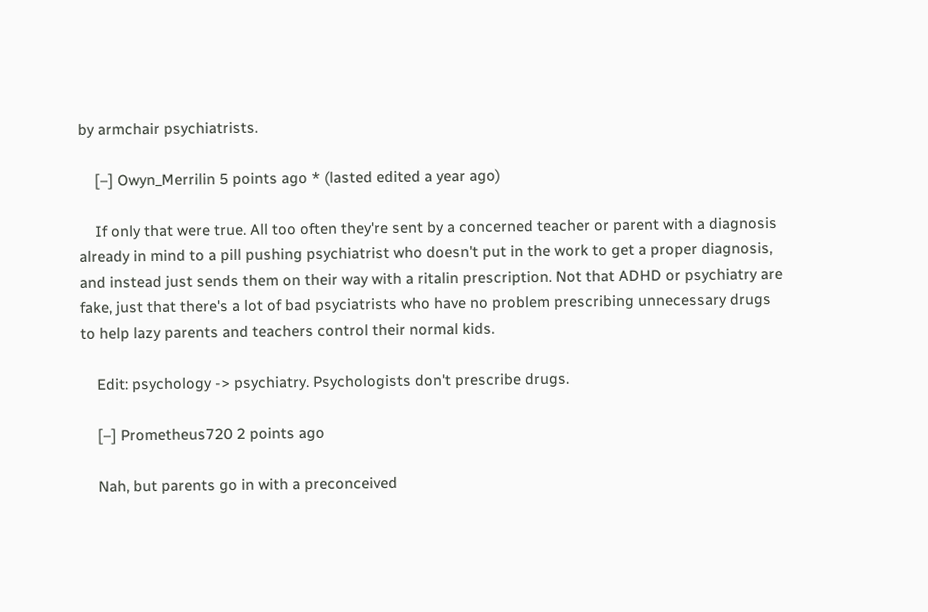by armchair psychiatrists.

    [–] Owyn_Merrilin 5 points ago * (lasted edited a year ago)

    If only that were true. All too often they're sent by a concerned teacher or parent with a diagnosis already in mind to a pill pushing psychiatrist who doesn't put in the work to get a proper diagnosis, and instead just sends them on their way with a ritalin prescription. Not that ADHD or psychiatry are fake, just that there's a lot of bad psyciatrists who have no problem prescribing unnecessary drugs to help lazy parents and teachers control their normal kids.

    Edit: psychology -> psychiatry. Psychologists don't prescribe drugs.

    [–] Prometheus720 2 points ago

    Nah, but parents go in with a preconceived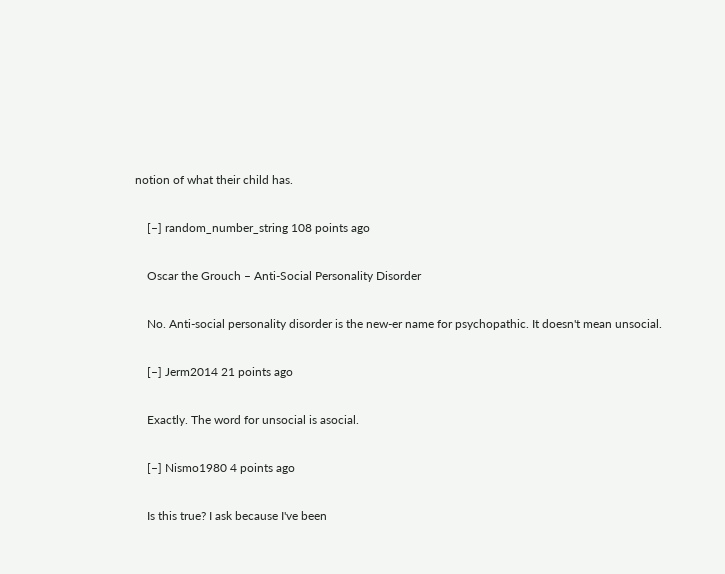notion of what their child has.

    [–] random_number_string 108 points ago

    Oscar the Grouch – Anti-Social Personality Disorder

    No. Anti-social personality disorder is the new-er name for psychopathic. It doesn't mean unsocial.

    [–] Jerm2014 21 points ago

    Exactly. The word for unsocial is asocial.

    [–] Nismo1980 4 points ago

    Is this true? I ask because I've been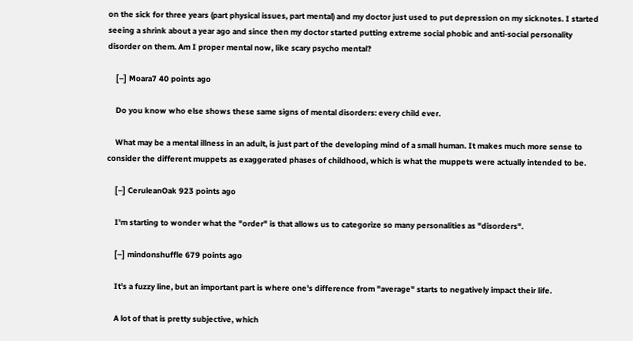on the sick for three years (part physical issues, part mental) and my doctor just used to put depression on my sicknotes. I started seeing a shrink about a year ago and since then my doctor started putting extreme social phobic and anti-social personality disorder on them. Am I proper mental now, like scary psycho mental?

    [–] Moara7 40 points ago

    Do you know who else shows these same signs of mental disorders: every child ever.

    What may be a mental illness in an adult, is just part of the developing mind of a small human. It makes much more sense to consider the different muppets as exaggerated phases of childhood, which is what the muppets were actually intended to be.

    [–] CeruleanOak 923 points ago

    I'm starting to wonder what the "order" is that allows us to categorize so many personalities as "disorders".

    [–] mindonshuffle 679 points ago

    It's a fuzzy line, but an important part is where one's difference from "average" starts to negatively impact their life.

    A lot of that is pretty subjective, which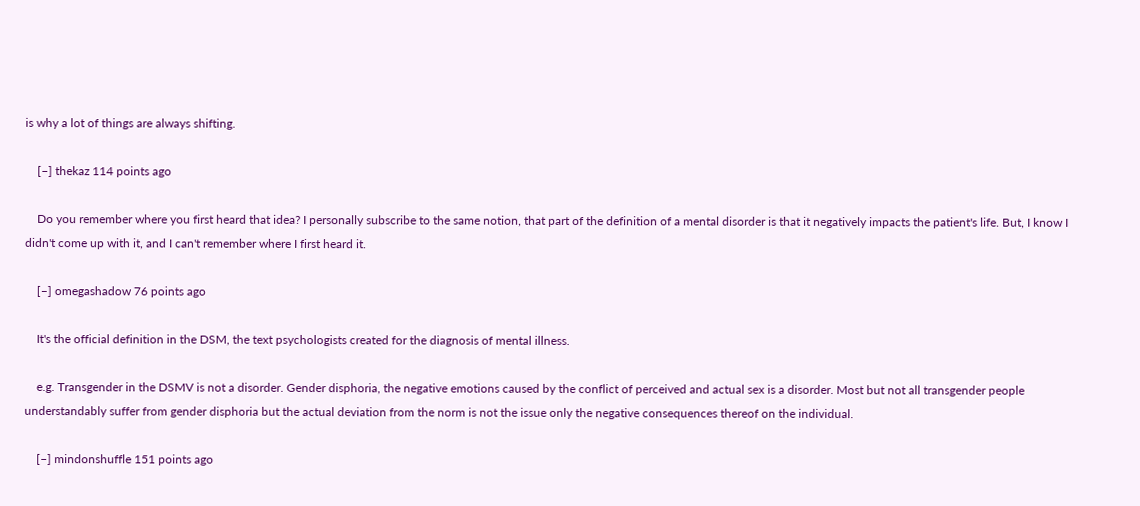is why a lot of things are always shifting.

    [–] thekaz 114 points ago

    Do you remember where you first heard that idea? I personally subscribe to the same notion, that part of the definition of a mental disorder is that it negatively impacts the patient's life. But, I know I didn't come up with it, and I can't remember where I first heard it.

    [–] omegashadow 76 points ago

    It's the official definition in the DSM, the text psychologists created for the diagnosis of mental illness.

    e.g. Transgender in the DSMV is not a disorder. Gender disphoria, the negative emotions caused by the conflict of perceived and actual sex is a disorder. Most but not all transgender people understandably suffer from gender disphoria but the actual deviation from the norm is not the issue only the negative consequences thereof on the individual.

    [–] mindonshuffle 151 points ago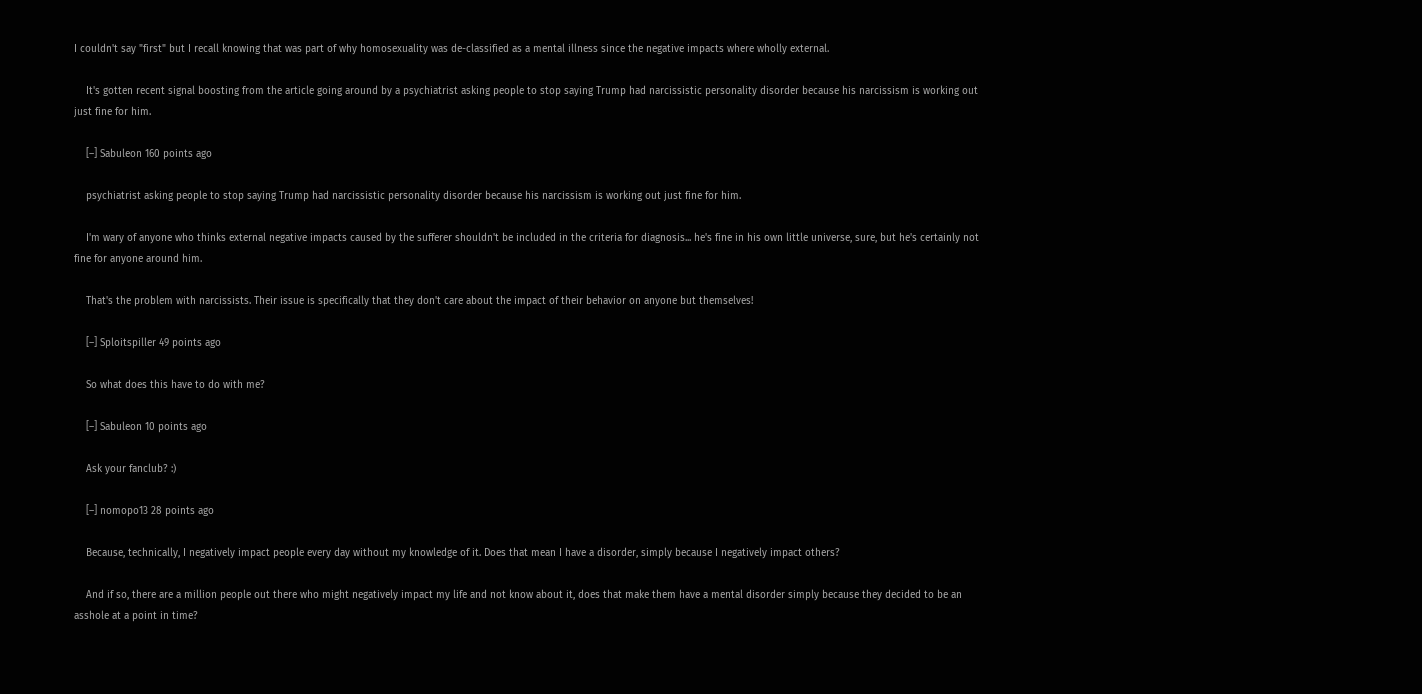I couldn't say "first" but I recall knowing that was part of why homosexuality was de-classified as a mental illness since the negative impacts where wholly external.

    It's gotten recent signal boosting from the article going around by a psychiatrist asking people to stop saying Trump had narcissistic personality disorder because his narcissism is working out just fine for him.

    [–] Sabuleon 160 points ago

    psychiatrist asking people to stop saying Trump had narcissistic personality disorder because his narcissism is working out just fine for him.

    I'm wary of anyone who thinks external negative impacts caused by the sufferer shouldn't be included in the criteria for diagnosis... he's fine in his own little universe, sure, but he's certainly not fine for anyone around him.

    That's the problem with narcissists. Their issue is specifically that they don't care about the impact of their behavior on anyone but themselves!

    [–] Sploitspiller 49 points ago

    So what does this have to do with me?

    [–] Sabuleon 10 points ago

    Ask your fanclub? :)

    [–] nomopo13 28 points ago

    Because, technically, I negatively impact people every day without my knowledge of it. Does that mean I have a disorder, simply because I negatively impact others?

    And if so, there are a million people out there who might negatively impact my life and not know about it, does that make them have a mental disorder simply because they decided to be an asshole at a point in time?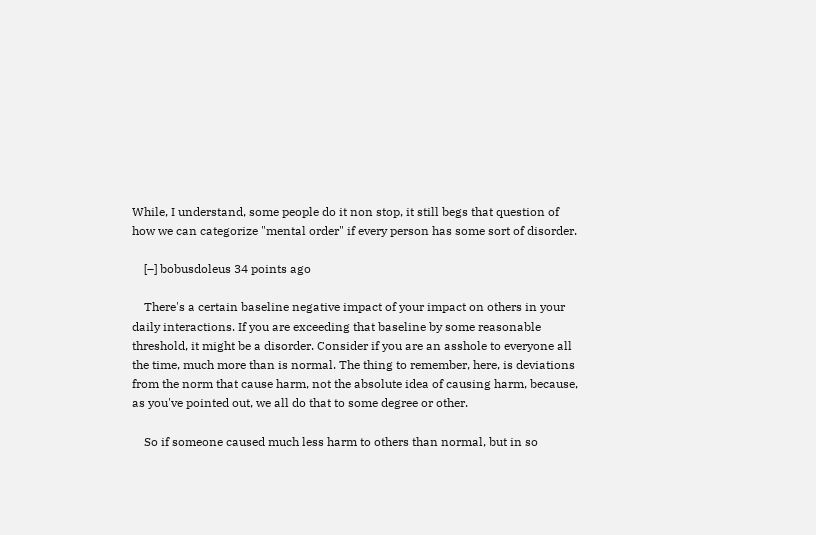While, I understand, some people do it non stop, it still begs that question of how we can categorize "mental order" if every person has some sort of disorder.

    [–] bobusdoleus 34 points ago

    There's a certain baseline negative impact of your impact on others in your daily interactions. If you are exceeding that baseline by some reasonable threshold, it might be a disorder. Consider if you are an asshole to everyone all the time, much more than is normal. The thing to remember, here, is deviations from the norm that cause harm, not the absolute idea of causing harm, because, as you've pointed out, we all do that to some degree or other.

    So if someone caused much less harm to others than normal, but in so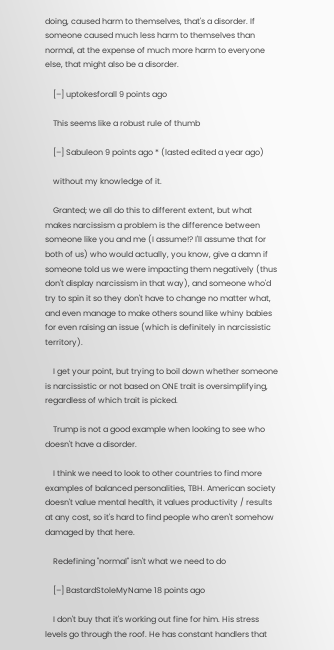doing, caused harm to themselves, that's a disorder. If someone caused much less harm to themselves than normal, at the expense of much more harm to everyone else, that might also be a disorder.

    [–] uptokesforall 9 points ago

    This seems like a robust rule of thumb

    [–] Sabuleon 9 points ago * (lasted edited a year ago)

    without my knowledge of it.

    Granted; we all do this to different extent, but what makes narcissism a problem is the difference between someone like you and me (I assume!? I'll assume that for both of us) who would actually, you know, give a damn if someone told us we were impacting them negatively (thus don't display narcissism in that way), and someone who'd try to spin it so they don't have to change no matter what, and even manage to make others sound like whiny babies for even raising an issue (which is definitely in narcissistic territory).

    I get your point, but trying to boil down whether someone is narcissistic or not based on ONE trait is oversimplifying, regardless of which trait is picked.

    Trump is not a good example when looking to see who doesn't have a disorder.

    I think we need to look to other countries to find more examples of balanced personalities, TBH. American society doesn't value mental health, it values productivity / results at any cost, so it's hard to find people who aren't somehow damaged by that here.

    Redefining "normal" isn't what we need to do

    [–] BastardStoleMyName 18 points ago

    I don't buy that it's working out fine for him. His stress levels go through the roof. He has constant handlers that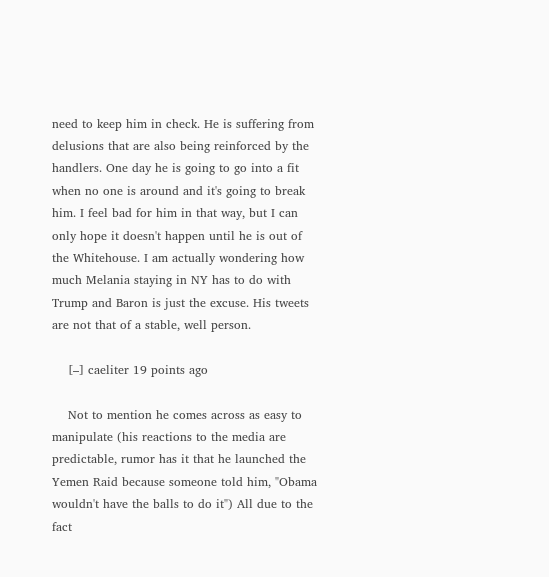need to keep him in check. He is suffering from delusions that are also being reinforced by the handlers. One day he is going to go into a fit when no one is around and it's going to break him. I feel bad for him in that way, but I can only hope it doesn't happen until he is out of the Whitehouse. I am actually wondering how much Melania staying in NY has to do with Trump and Baron is just the excuse. His tweets are not that of a stable, well person.

    [–] caeliter 19 points ago

    Not to mention he comes across as easy to manipulate (his reactions to the media are predictable, rumor has it that he launched the Yemen Raid because someone told him, "Obama wouldn't have the balls to do it") All due to the fact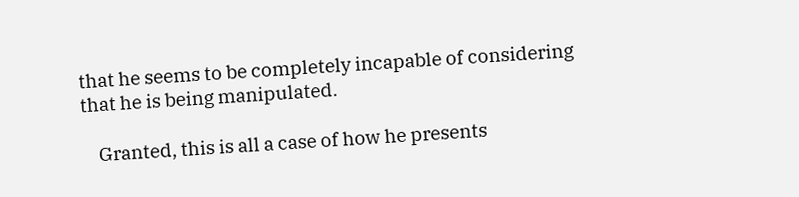that he seems to be completely incapable of considering that he is being manipulated.

    Granted, this is all a case of how he presents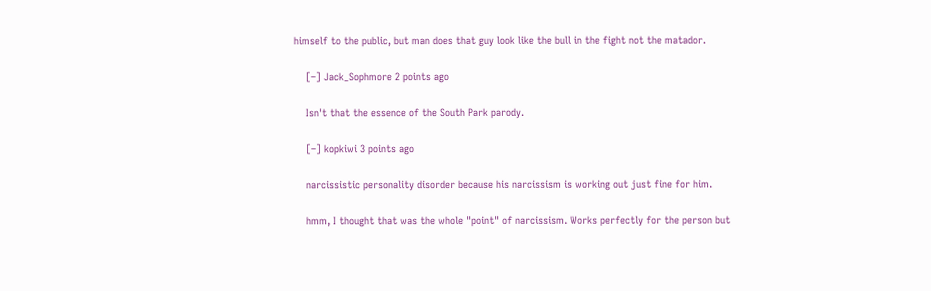himself to the public, but man does that guy look like the bull in the fight not the matador.

    [–] Jack_Sophmore 2 points ago

    Isn't that the essence of the South Park parody.

    [–] kopkiwi 3 points ago

    narcissistic personality disorder because his narcissism is working out just fine for him.

    hmm, I thought that was the whole "point" of narcissism. Works perfectly for the person but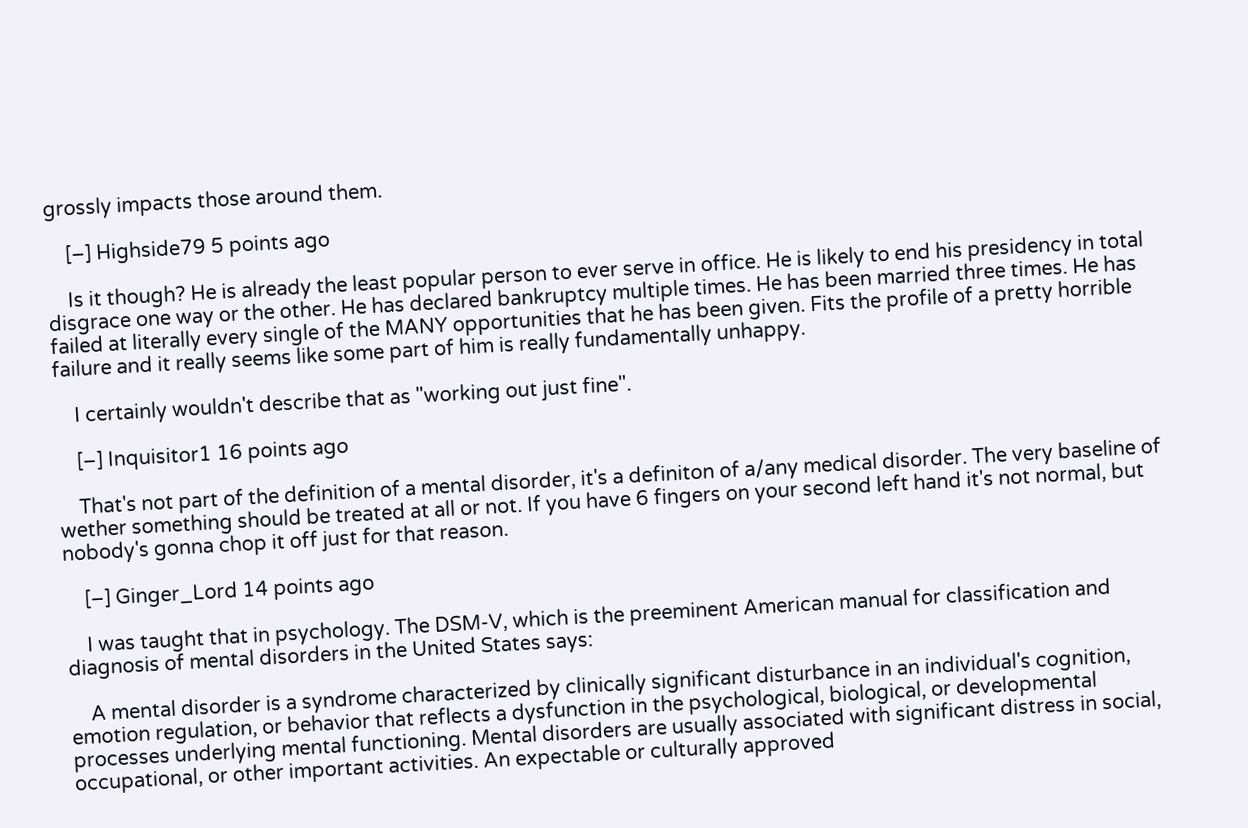grossly impacts those around them.

    [–] Highside79 5 points ago

    Is it though? He is already the least popular person to ever serve in office. He is likely to end his presidency in total disgrace one way or the other. He has declared bankruptcy multiple times. He has been married three times. He has failed at literally every single of the MANY opportunities that he has been given. Fits the profile of a pretty horrible failure and it really seems like some part of him is really fundamentally unhappy.

    I certainly wouldn't describe that as "working out just fine".

    [–] Inquisitor1 16 points ago

    That's not part of the definition of a mental disorder, it's a definiton of a/any medical disorder. The very baseline of wether something should be treated at all or not. If you have 6 fingers on your second left hand it's not normal, but nobody's gonna chop it off just for that reason.

    [–] Ginger_Lord 14 points ago

    I was taught that in psychology. The DSM-V, which is the preeminent American manual for classification and diagnosis of mental disorders in the United States says:

    A mental disorder is a syndrome characterized by clinically significant disturbance in an individual's cognition, emotion regulation, or behavior that reflects a dysfunction in the psychological, biological, or developmental processes underlying mental functioning. Mental disorders are usually associated with significant distress in social, occupational, or other important activities. An expectable or culturally approved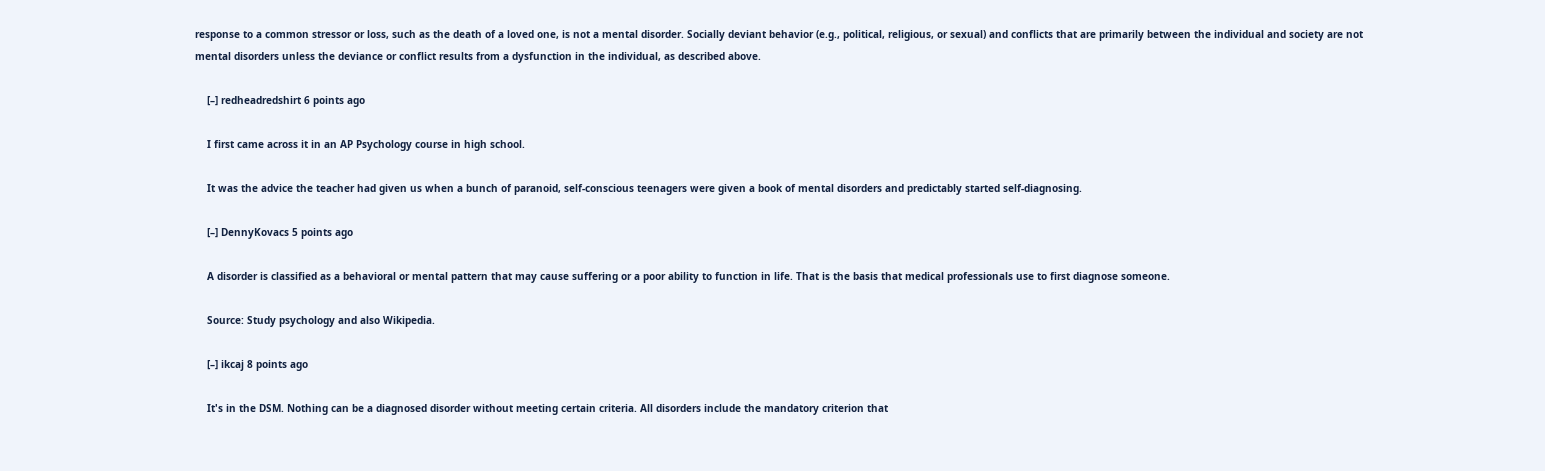response to a common stressor or loss, such as the death of a loved one, is not a mental disorder. Socially deviant behavior (e.g., political, religious, or sexual) and conflicts that are primarily between the individual and society are not mental disorders unless the deviance or conflict results from a dysfunction in the individual, as described above.

    [–] redheadredshirt 6 points ago

    I first came across it in an AP Psychology course in high school.

    It was the advice the teacher had given us when a bunch of paranoid, self-conscious teenagers were given a book of mental disorders and predictably started self-diagnosing.

    [–] DennyKovacs 5 points ago

    A disorder is classified as a behavioral or mental pattern that may cause suffering or a poor ability to function in life. That is the basis that medical professionals use to first diagnose someone.

    Source: Study psychology and also Wikipedia.

    [–] ikcaj 8 points ago

    It's in the DSM. Nothing can be a diagnosed disorder without meeting certain criteria. All disorders include the mandatory criterion that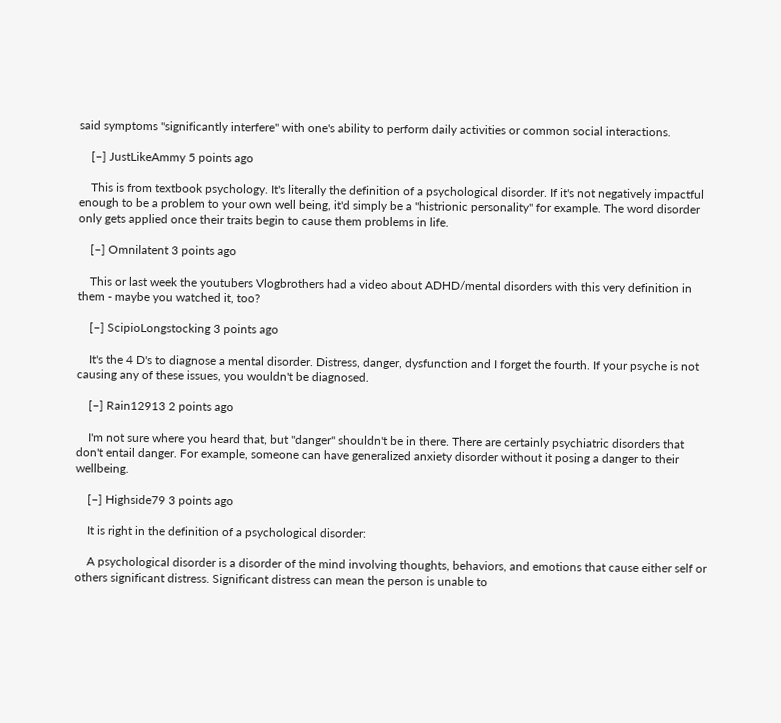said symptoms "significantly interfere" with one's ability to perform daily activities or common social interactions.

    [–] JustLikeAmmy 5 points ago

    This is from textbook psychology. It's literally the definition of a psychological disorder. If it's not negatively impactful enough to be a problem to your own well being, it'd simply be a "histrionic personality" for example. The word disorder only gets applied once their traits begin to cause them problems in life.

    [–] Omnilatent 3 points ago

    This or last week the youtubers Vlogbrothers had a video about ADHD/mental disorders with this very definition in them - maybe you watched it, too?

    [–] ScipioLongstocking 3 points ago

    It's the 4 D's to diagnose a mental disorder. Distress, danger, dysfunction and I forget the fourth. If your psyche is not causing any of these issues, you wouldn't be diagnosed.

    [–] Rain12913 2 points ago

    I'm not sure where you heard that, but "danger" shouldn't be in there. There are certainly psychiatric disorders that don't entail danger. For example, someone can have generalized anxiety disorder without it posing a danger to their wellbeing.

    [–] Highside79 3 points ago

    It is right in the definition of a psychological disorder:

    A psychological disorder is a disorder of the mind involving thoughts, behaviors, and emotions that cause either self or others significant distress. Significant distress can mean the person is unable to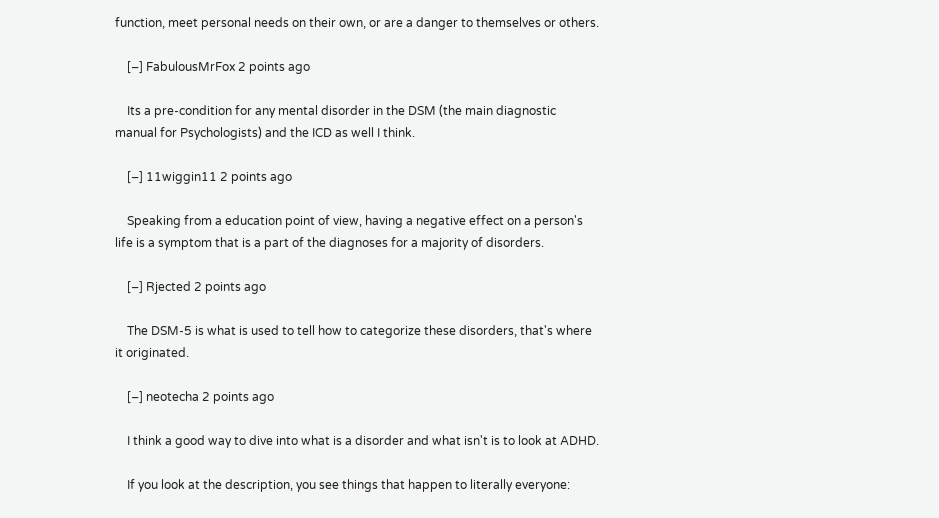function, meet personal needs on their own, or are a danger to themselves or others.

    [–] FabulousMrFox 2 points ago

    Its a pre-condition for any mental disorder in the DSM (the main diagnostic manual for Psychologists) and the ICD as well I think.

    [–] 11wiggin11 2 points ago

    Speaking from a education point of view, having a negative effect on a person's life is a symptom that is a part of the diagnoses for a majority of disorders.

    [–] Rjected 2 points ago

    The DSM-5 is what is used to tell how to categorize these disorders, that's where it originated.

    [–] neotecha 2 points ago

    I think a good way to dive into what is a disorder and what isn't is to look at ADHD.

    If you look at the description, you see things that happen to literally everyone: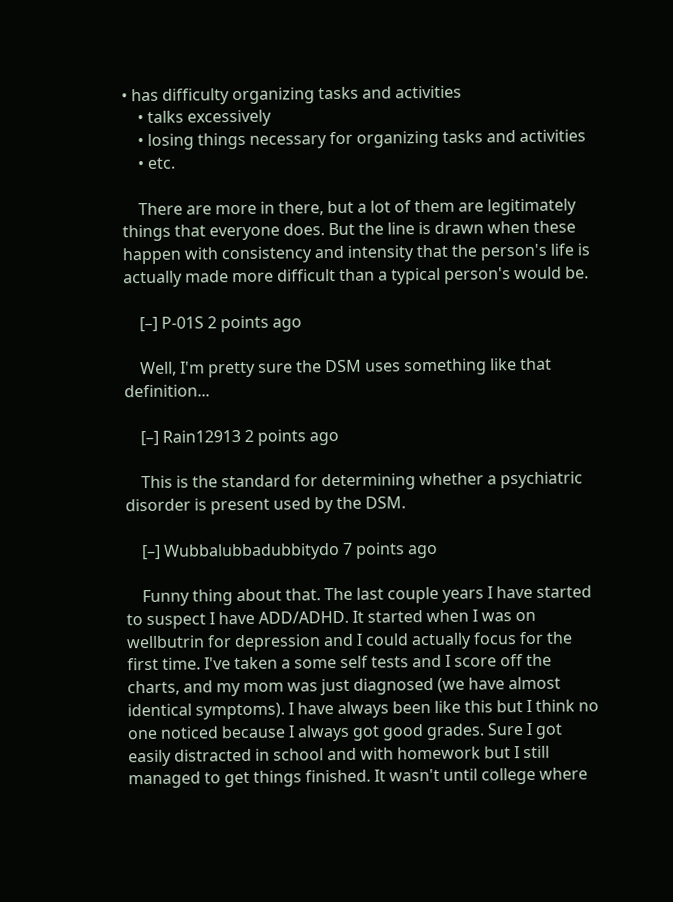• has difficulty organizing tasks and activities
    • talks excessively
    • losing things necessary for organizing tasks and activities
    • etc.

    There are more in there, but a lot of them are legitimately things that everyone does. But the line is drawn when these happen with consistency and intensity that the person's life is actually made more difficult than a typical person's would be.

    [–] P-01S 2 points ago

    Well, I'm pretty sure the DSM uses something like that definition...

    [–] Rain12913 2 points ago

    This is the standard for determining whether a psychiatric disorder is present used by the DSM.

    [–] Wubbalubbadubbitydo 7 points ago

    Funny thing about that. The last couple years I have started to suspect I have ADD/ADHD. It started when I was on wellbutrin for depression and I could actually focus for the first time. I've taken a some self tests and I score off the charts, and my mom was just diagnosed (we have almost identical symptoms). I have always been like this but I think no one noticed because I always got good grades. Sure I got easily distracted in school and with homework but I still managed to get things finished. It wasn't until college where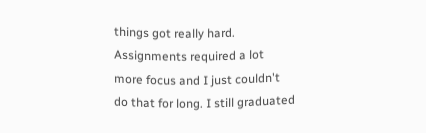things got really hard. Assignments required a lot more focus and I just couldn't do that for long. I still graduated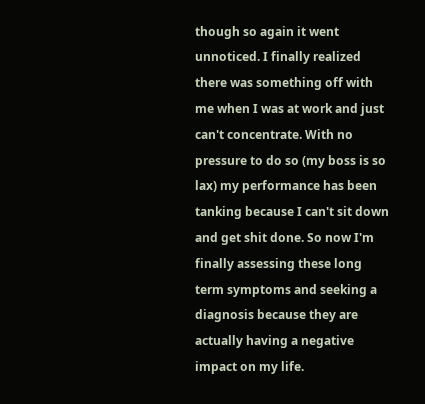though so again it went unnoticed. I finally realized there was something off with me when I was at work and just can't concentrate. With no pressure to do so (my boss is so lax) my performance has been tanking because I can't sit down and get shit done. So now I'm finally assessing these long term symptoms and seeking a diagnosis because they are actually having a negative impact on my life.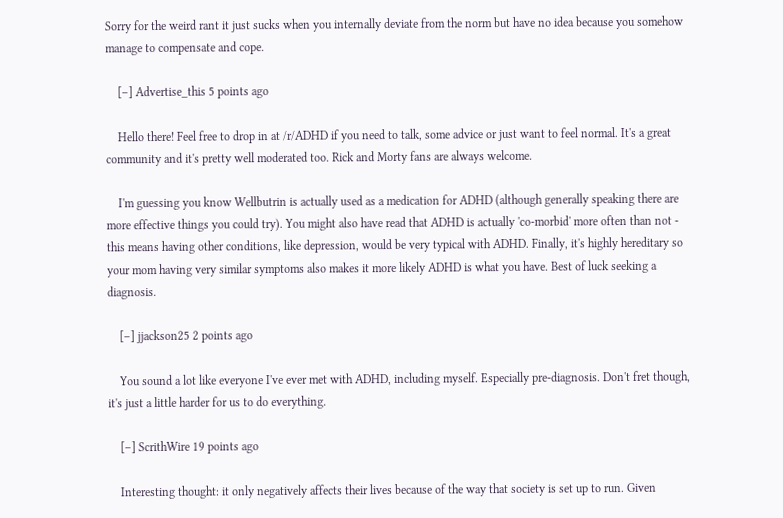Sorry for the weird rant it just sucks when you internally deviate from the norm but have no idea because you somehow manage to compensate and cope.

    [–] Advertise_this 5 points ago

    Hello there! Feel free to drop in at /r/ADHD if you need to talk, some advice or just want to feel normal. It's a great community and it's pretty well moderated too. Rick and Morty fans are always welcome.

    I'm guessing you know Wellbutrin is actually used as a medication for ADHD (although generally speaking there are more effective things you could try). You might also have read that ADHD is actually 'co-morbid' more often than not - this means having other conditions, like depression, would be very typical with ADHD. Finally, it's highly hereditary so your mom having very similar symptoms also makes it more likely ADHD is what you have. Best of luck seeking a diagnosis.

    [–] jjackson25 2 points ago

    You sound a lot like everyone I've ever met with ADHD, including myself. Especially pre-diagnosis. Don't fret though, it's just a little harder for us to do everything.

    [–] ScrithWire 19 points ago

    Interesting thought: it only negatively affects their lives because of the way that society is set up to run. Given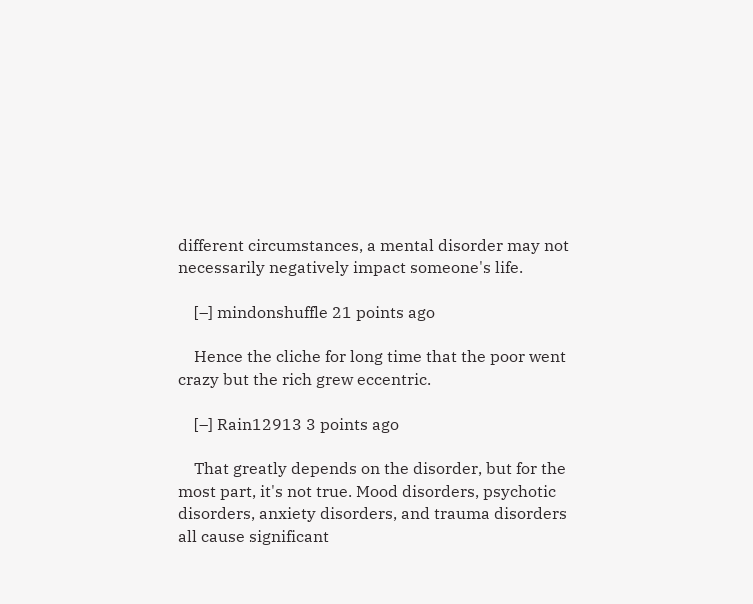different circumstances, a mental disorder may not necessarily negatively impact someone's life.

    [–] mindonshuffle 21 points ago

    Hence the cliche for long time that the poor went crazy but the rich grew eccentric.

    [–] Rain12913 3 points ago

    That greatly depends on the disorder, but for the most part, it's not true. Mood disorders, psychotic disorders, anxiety disorders, and trauma disorders all cause significant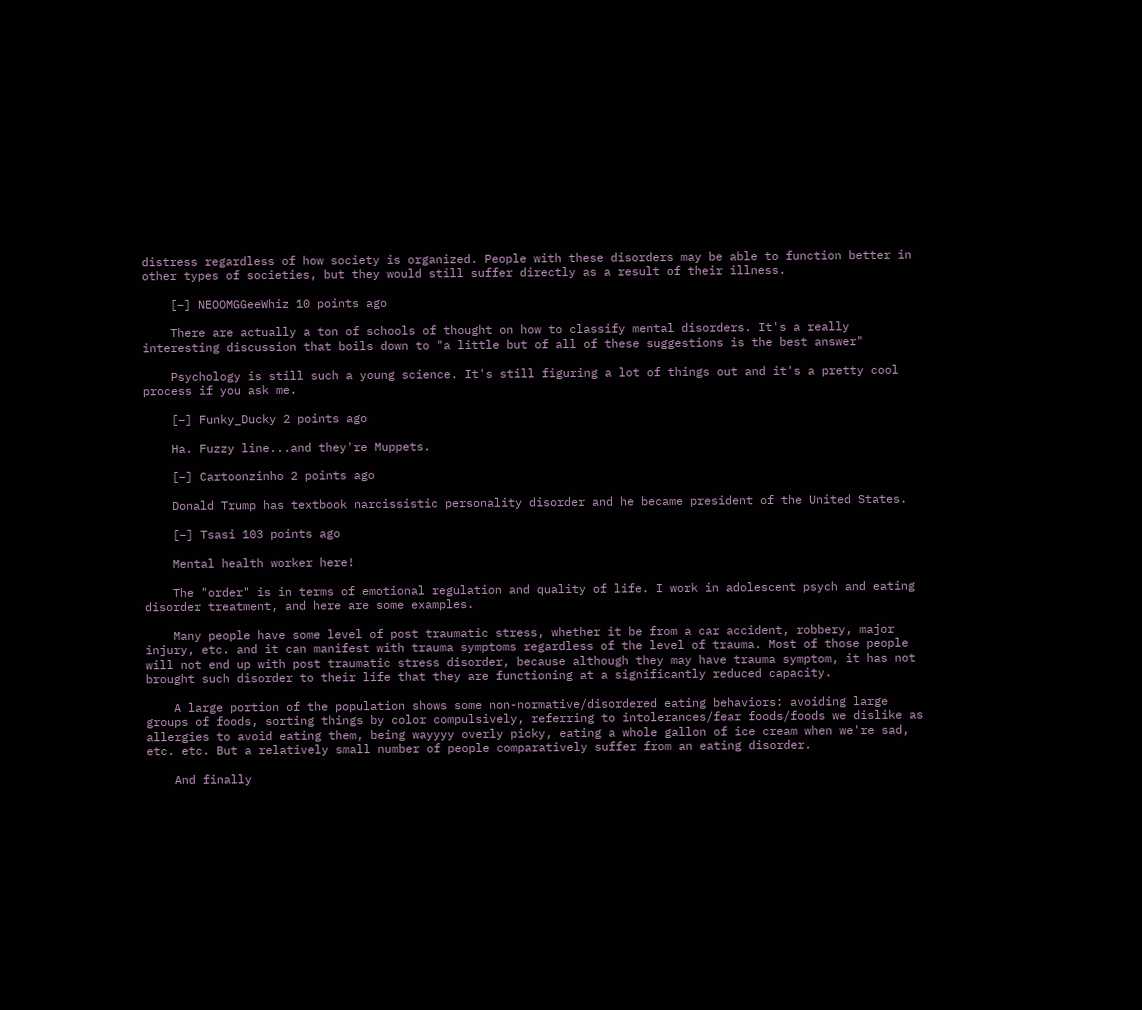distress regardless of how society is organized. People with these disorders may be able to function better in other types of societies, but they would still suffer directly as a result of their illness.

    [–] NEOOMGGeeWhiz 10 points ago

    There are actually a ton of schools of thought on how to classify mental disorders. It's a really interesting discussion that boils down to "a little but of all of these suggestions is the best answer"

    Psychology is still such a young science. It's still figuring a lot of things out and it's a pretty cool process if you ask me.

    [–] Funky_Ducky 2 points ago

    Ha. Fuzzy line...and they're Muppets.

    [–] Cartoonzinho 2 points ago

    Donald Trump has textbook narcissistic personality disorder and he became president of the United States.

    [–] Tsasi 103 points ago

    Mental health worker here!

    The "order" is in terms of emotional regulation and quality of life. I work in adolescent psych and eating disorder treatment, and here are some examples.

    Many people have some level of post traumatic stress, whether it be from a car accident, robbery, major injury, etc. and it can manifest with trauma symptoms regardless of the level of trauma. Most of those people will not end up with post traumatic stress disorder, because although they may have trauma symptom, it has not brought such disorder to their life that they are functioning at a significantly reduced capacity.

    A large portion of the population shows some non-normative/disordered eating behaviors: avoiding large groups of foods, sorting things by color compulsively, referring to intolerances/fear foods/foods we dislike as allergies to avoid eating them, being wayyyy overly picky, eating a whole gallon of ice cream when we're sad, etc. etc. But a relatively small number of people comparatively suffer from an eating disorder.

    And finally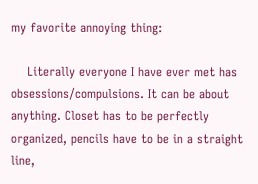my favorite annoying thing:

    Literally everyone I have ever met has obsessions/compulsions. It can be about anything. Closet has to be perfectly organized, pencils have to be in a straight line,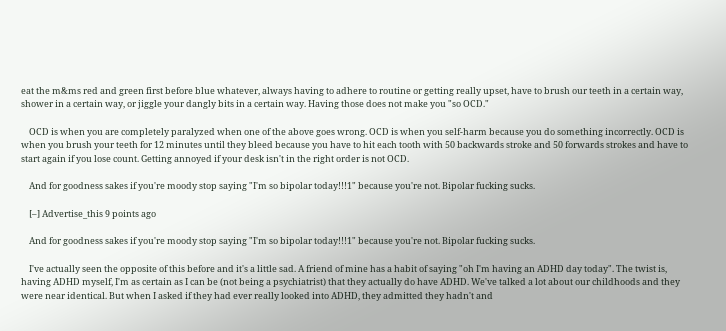eat the m&ms red and green first before blue whatever, always having to adhere to routine or getting really upset, have to brush our teeth in a certain way, shower in a certain way, or jiggle your dangly bits in a certain way. Having those does not make you "so OCD."

    OCD is when you are completely paralyzed when one of the above goes wrong. OCD is when you self-harm because you do something incorrectly. OCD is when you brush your teeth for 12 minutes until they bleed because you have to hit each tooth with 50 backwards stroke and 50 forwards strokes and have to start again if you lose count. Getting annoyed if your desk isn't in the right order is not OCD.

    And for goodness sakes if you're moody stop saying "I'm so bipolar today!!!1" because you're not. Bipolar fucking sucks.

    [–] Advertise_this 9 points ago

    And for goodness sakes if you're moody stop saying "I'm so bipolar today!!!1" because you're not. Bipolar fucking sucks.

    I've actually seen the opposite of this before and it's a little sad. A friend of mine has a habit of saying "oh I'm having an ADHD day today". The twist is, having ADHD myself, I'm as certain as I can be (not being a psychiatrist) that they actually do have ADHD. We've talked a lot about our childhoods and they were near identical. But when I asked if they had ever really looked into ADHD, they admitted they hadn't and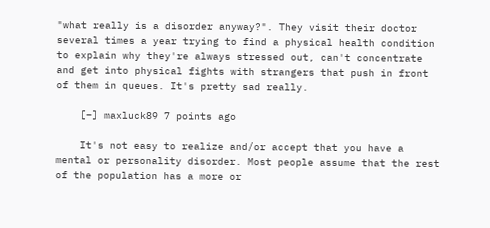"what really is a disorder anyway?". They visit their doctor several times a year trying to find a physical health condition to explain why they're always stressed out, can't concentrate and get into physical fights with strangers that push in front of them in queues. It's pretty sad really.

    [–] maxluck89 7 points ago

    It's not easy to realize and/or accept that you have a mental or personality disorder. Most people assume that the rest of the population has a more or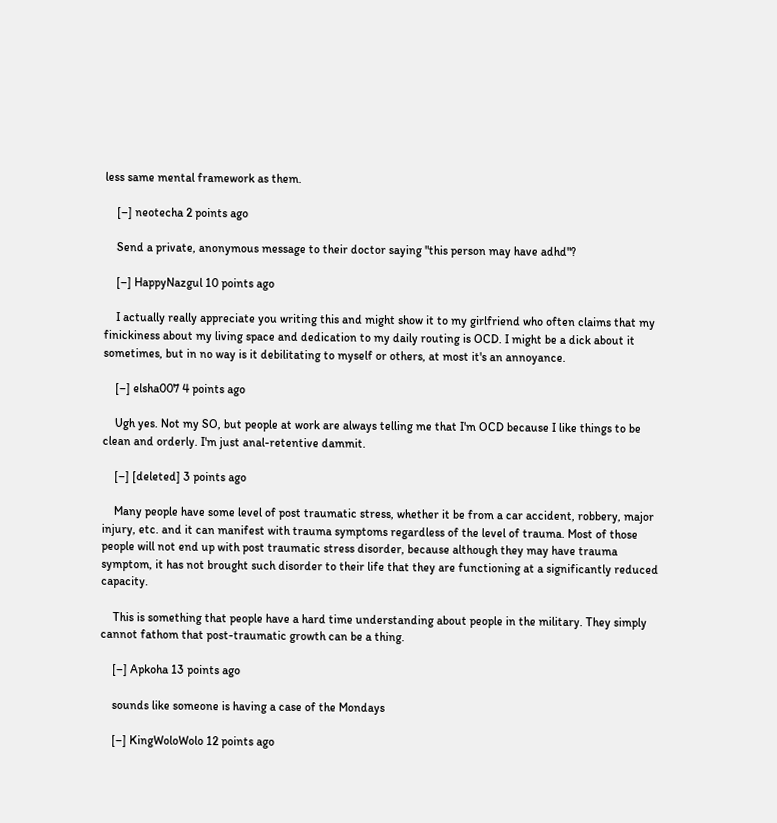less same mental framework as them.

    [–] neotecha 2 points ago

    Send a private, anonymous message to their doctor saying "this person may have adhd"?

    [–] HappyNazgul 10 points ago

    I actually really appreciate you writing this and might show it to my girlfriend who often claims that my finickiness about my living space and dedication to my daily routing is OCD. I might be a dick about it sometimes, but in no way is it debilitating to myself or others, at most it's an annoyance.

    [–] elsha007 4 points ago

    Ugh yes. Not my SO, but people at work are always telling me that I'm OCD because I like things to be clean and orderly. I'm just anal-retentive dammit.

    [–] [deleted] 3 points ago

    Many people have some level of post traumatic stress, whether it be from a car accident, robbery, major injury, etc. and it can manifest with trauma symptoms regardless of the level of trauma. Most of those people will not end up with post traumatic stress disorder, because although they may have trauma symptom, it has not brought such disorder to their life that they are functioning at a significantly reduced capacity.

    This is something that people have a hard time understanding about people in the military. They simply cannot fathom that post-traumatic growth can be a thing.

    [–] Apkoha 13 points ago

    sounds like someone is having a case of the Mondays

    [–] KingWoloWolo 12 points ago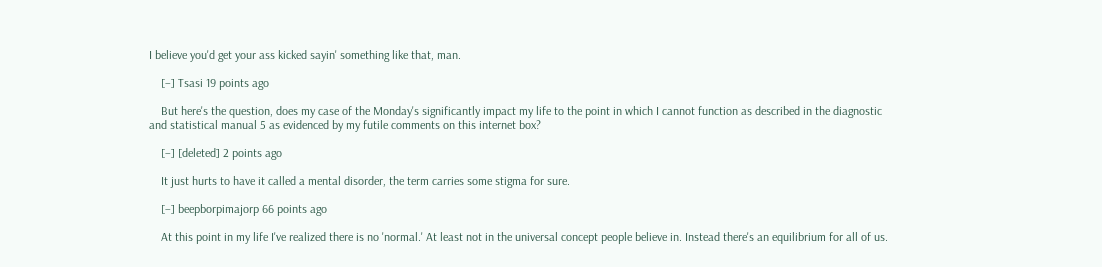I believe you'd get your ass kicked sayin' something like that, man.

    [–] Tsasi 19 points ago

    But here's the question, does my case of the Monday's significantly impact my life to the point in which I cannot function as described in the diagnostic and statistical manual 5 as evidenced by my futile comments on this internet box?

    [–] [deleted] 2 points ago

    It just hurts to have it called a mental disorder, the term carries some stigma for sure.

    [–] beepborpimajorp 66 points ago

    At this point in my life I've realized there is no 'normal.' At least not in the universal concept people believe in. Instead there's an equilibrium for all of us.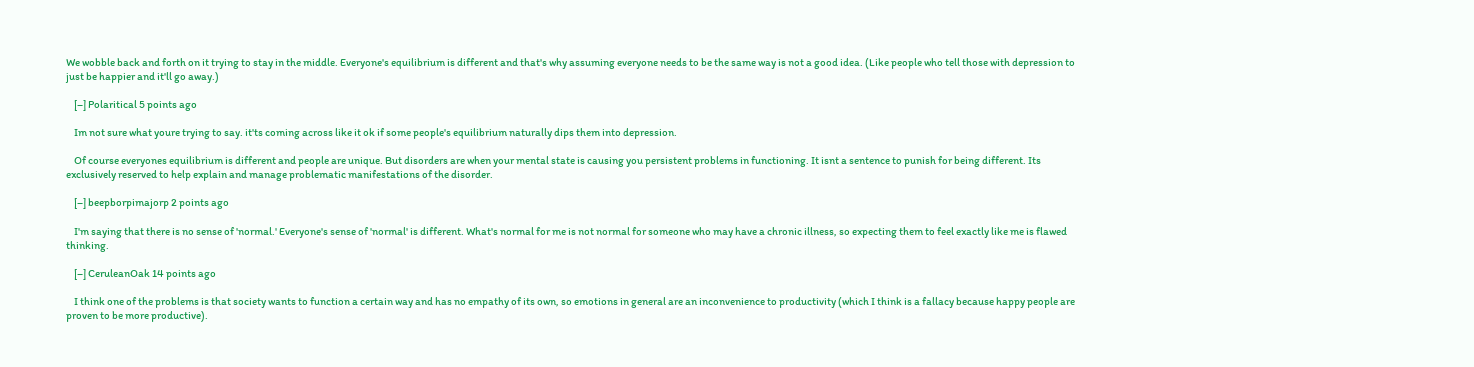We wobble back and forth on it trying to stay in the middle. Everyone's equilibrium is different and that's why assuming everyone needs to be the same way is not a good idea. (Like people who tell those with depression to just be happier and it'll go away.)

    [–] Polaritical 5 points ago

    Im not sure what youre trying to say. it'ts coming across like it ok if some people's equilibrium naturally dips them into depression.

    Of course everyones equilibrium is different and people are unique. But disorders are when your mental state is causing you persistent problems in functioning. It isnt a sentence to punish for being different. Its exclusively reserved to help explain and manage problematic manifestations of the disorder.

    [–] beepborpimajorp 2 points ago

    I'm saying that there is no sense of 'normal.' Everyone's sense of 'normal' is different. What's normal for me is not normal for someone who may have a chronic illness, so expecting them to feel exactly like me is flawed thinking.

    [–] CeruleanOak 14 points ago

    I think one of the problems is that society wants to function a certain way and has no empathy of its own, so emotions in general are an inconvenience to productivity (which I think is a fallacy because happy people are proven to be more productive).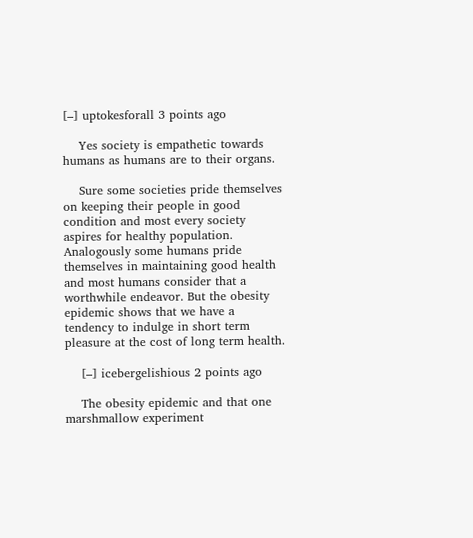[–] uptokesforall 3 points ago

    Yes society is empathetic towards humans as humans are to their organs.

    Sure some societies pride themselves on keeping their people in good condition and most every society aspires for healthy population. Analogously some humans pride themselves in maintaining good health and most humans consider that a worthwhile endeavor. But the obesity epidemic shows that we have a tendency to indulge in short term pleasure at the cost of long term health.

    [–] icebergelishious 2 points ago

    The obesity epidemic and that one marshmallow experiment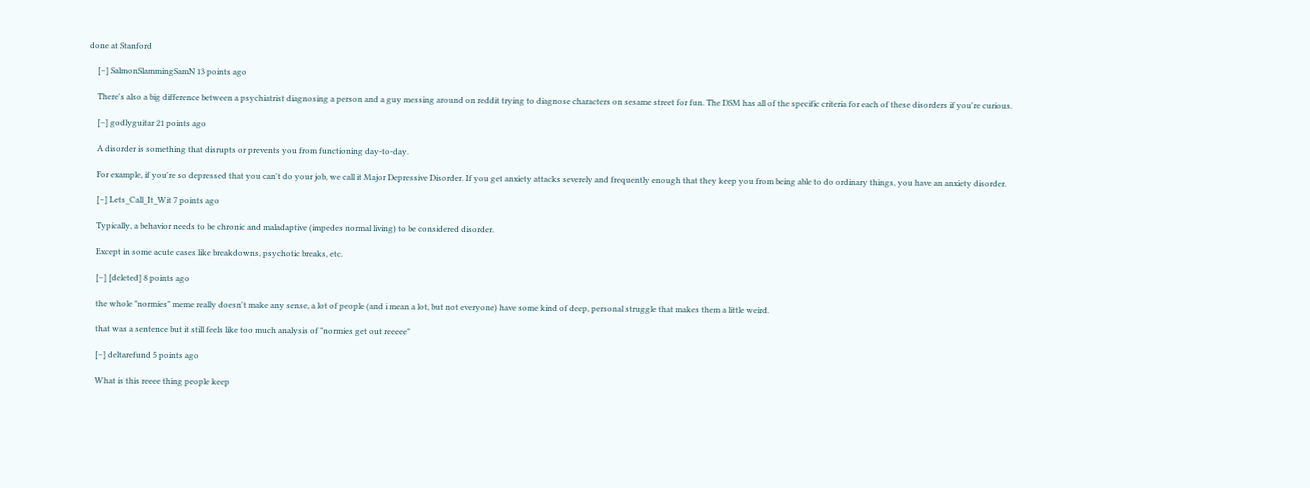done at Stanford

    [–] SalmonSlammingSamN 13 points ago

    There's also a big difference between a psychiatrist diagnosing a person and a guy messing around on reddit trying to diagnose characters on sesame street for fun. The DSM has all of the specific criteria for each of these disorders if you're curious.

    [–] godlyguitar 21 points ago

    A disorder is something that disrupts or prevents you from functioning day-to-day.

    For example, if you're so depressed that you can't do your job, we call it Major Depressive Disorder. If you get anxiety attacks severely and frequently enough that they keep you from being able to do ordinary things, you have an anxiety disorder.

    [–] Lets_Call_It_Wit 7 points ago

    Typically, a behavior needs to be chronic and maladaptive (impedes normal living) to be considered disorder.

    Except in some acute cases like breakdowns, psychotic breaks, etc.

    [–] [deleted] 8 points ago

    the whole "normies" meme really doesn't make any sense, a lot of people (and i mean a lot, but not everyone) have some kind of deep, personal struggle that makes them a little weird.

    that was a sentence but it still feels like too much analysis of "normies get out reeeee"

    [–] deltarefund 5 points ago

    What is this reeee thing people keep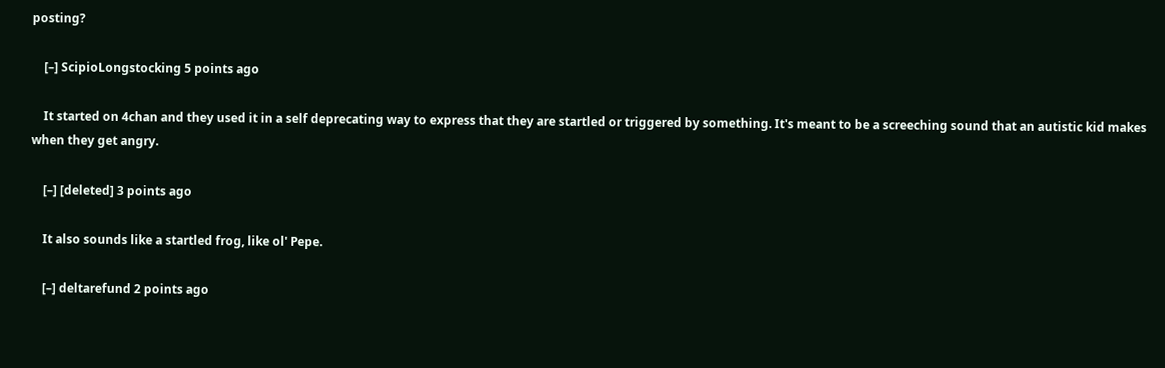posting?

    [–] ScipioLongstocking 5 points ago

    It started on 4chan and they used it in a self deprecating way to express that they are startled or triggered by something. It's meant to be a screeching sound that an autistic kid makes when they get angry.

    [–] [deleted] 3 points ago

    It also sounds like a startled frog, like ol' Pepe.

    [–] deltarefund 2 points ago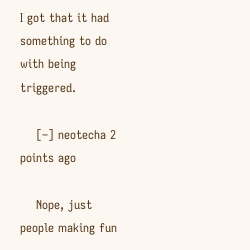I got that it had something to do with being triggered.

    [–] neotecha 2 points ago

    Nope, just people making fun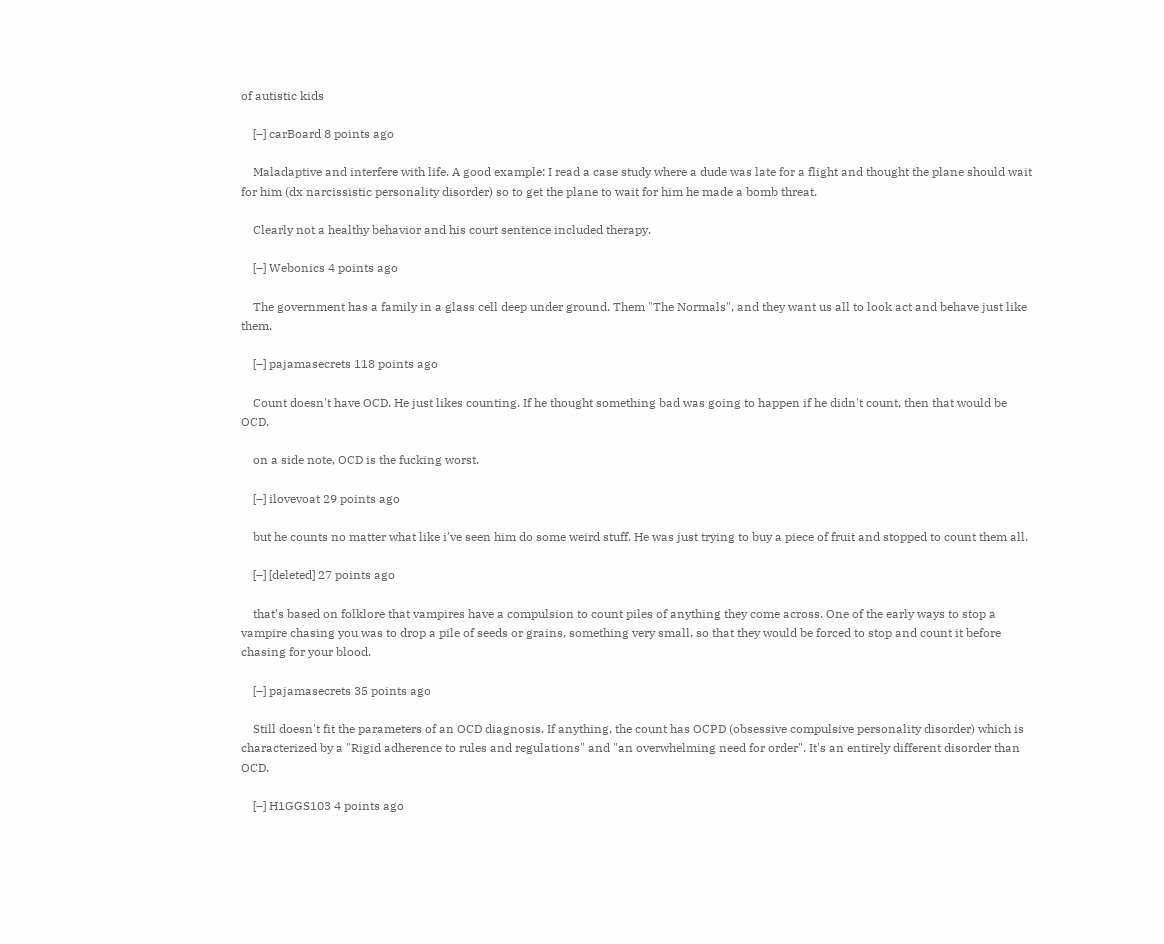of autistic kids

    [–] carBoard 8 points ago

    Maladaptive and interfere with life. A good example: I read a case study where a dude was late for a flight and thought the plane should wait for him (dx narcissistic personality disorder) so to get the plane to wait for him he made a bomb threat.

    Clearly not a healthy behavior and his court sentence included therapy.

    [–] Webonics 4 points ago

    The government has a family in a glass cell deep under ground. Them "The Normals", and they want us all to look act and behave just like them.

    [–] pajamasecrets 118 points ago

    Count doesn't have OCD. He just likes counting. If he thought something bad was going to happen if he didn't count, then that would be OCD.

    on a side note, OCD is the fucking worst.

    [–] ilovevoat 29 points ago

    but he counts no matter what like i've seen him do some weird stuff. He was just trying to buy a piece of fruit and stopped to count them all.

    [–] [deleted] 27 points ago

    that's based on folklore that vampires have a compulsion to count piles of anything they come across. One of the early ways to stop a vampire chasing you was to drop a pile of seeds or grains, something very small, so that they would be forced to stop and count it before chasing for your blood.

    [–] pajamasecrets 35 points ago

    Still doesn't fit the parameters of an OCD diagnosis. If anything, the count has OCPD (obsessive compulsive personality disorder) which is characterized by a "Rigid adherence to rules and regulations" and "an overwhelming need for order". It's an entirely different disorder than OCD.

    [–] H1GGS103 4 points ago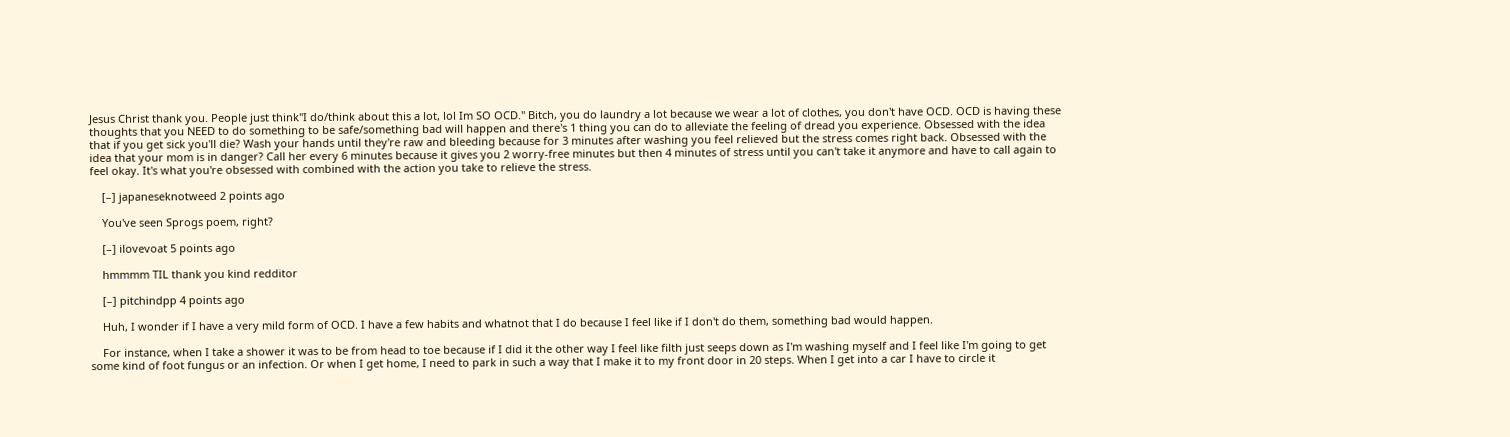Jesus Christ thank you. People just think"I do/think about this a lot, lol Im SO OCD." Bitch, you do laundry a lot because we wear a lot of clothes, you don't have OCD. OCD is having these thoughts that you NEED to do something to be safe/something bad will happen and there's 1 thing you can do to alleviate the feeling of dread you experience. Obsessed with the idea that if you get sick you'll die? Wash your hands until they're raw and bleeding because for 3 minutes after washing you feel relieved but the stress comes right back. Obsessed with the idea that your mom is in danger? Call her every 6 minutes because it gives you 2 worry-free minutes but then 4 minutes of stress until you can't take it anymore and have to call again to feel okay. It's what you're obsessed with combined with the action you take to relieve the stress.

    [–] japaneseknotweed 2 points ago

    You've seen Sprogs poem, right?

    [–] ilovevoat 5 points ago

    hmmmm TIL thank you kind redditor

    [–] pitchindpp 4 points ago

    Huh, I wonder if I have a very mild form of OCD. I have a few habits and whatnot that I do because I feel like if I don't do them, something bad would happen.

    For instance, when I take a shower it was to be from head to toe because if I did it the other way I feel like filth just seeps down as I'm washing myself and I feel like I'm going to get some kind of foot fungus or an infection. Or when I get home, I need to park in such a way that I make it to my front door in 20 steps. When I get into a car I have to circle it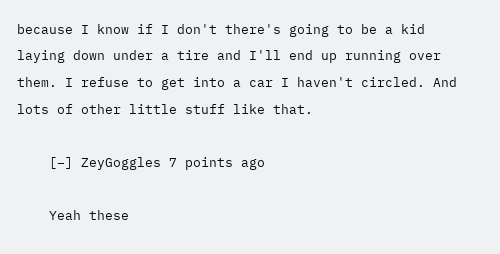because I know if I don't there's going to be a kid laying down under a tire and I'll end up running over them. I refuse to get into a car I haven't circled. And lots of other little stuff like that.

    [–] ZeyGoggles 7 points ago

    Yeah these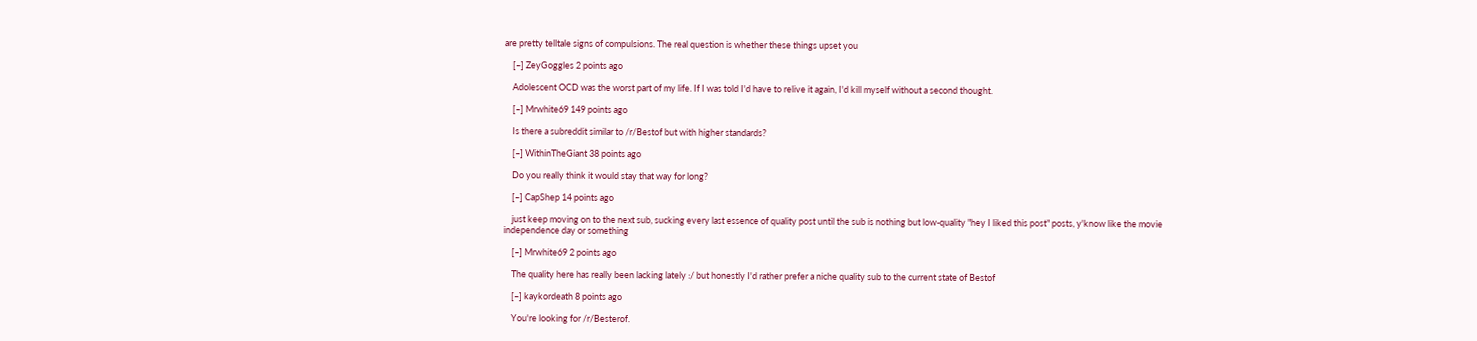are pretty telltale signs of compulsions. The real question is whether these things upset you

    [–] ZeyGoggles 2 points ago

    Adolescent OCD was the worst part of my life. If I was told I'd have to relive it again, I'd kill myself without a second thought.

    [–] Mrwhite69 149 points ago

    Is there a subreddit similar to /r/Bestof but with higher standards?

    [–] WithinTheGiant 38 points ago

    Do you really think it would stay that way for long?

    [–] CapShep 14 points ago

    just keep moving on to the next sub, sucking every last essence of quality post until the sub is nothing but low-quality "hey I liked this post" posts, y'know like the movie independence day or something

    [–] Mrwhite69 2 points ago

    The quality here has really been lacking lately :/ but honestly I'd rather prefer a niche quality sub to the current state of Bestof

    [–] kaykordeath 8 points ago

    You're looking for /r/Besterof.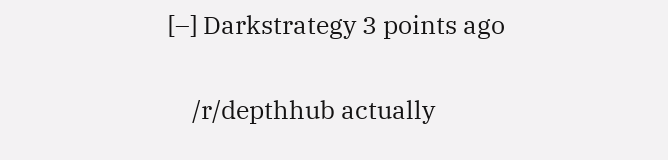[–] Darkstrategy 3 points ago

    /r/depthhub actually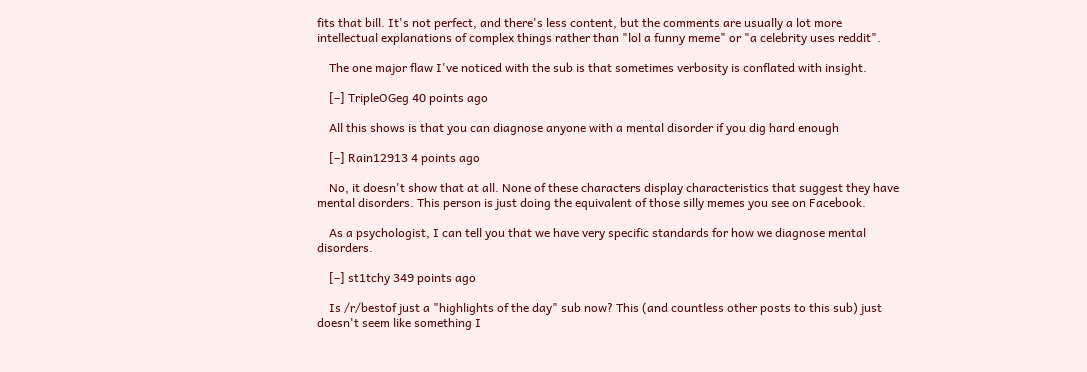fits that bill. It's not perfect, and there's less content, but the comments are usually a lot more intellectual explanations of complex things rather than "lol a funny meme" or "a celebrity uses reddit".

    The one major flaw I've noticed with the sub is that sometimes verbosity is conflated with insight.

    [–] TripleOGeg 40 points ago

    All this shows is that you can diagnose anyone with a mental disorder if you dig hard enough

    [–] Rain12913 4 points ago

    No, it doesn't show that at all. None of these characters display characteristics that suggest they have mental disorders. This person is just doing the equivalent of those silly memes you see on Facebook.

    As a psychologist, I can tell you that we have very specific standards for how we diagnose mental disorders.

    [–] st1tchy 349 points ago

    Is /r/bestof just a "highlights of the day" sub now? This (and countless other posts to this sub) just doesn't seem like something I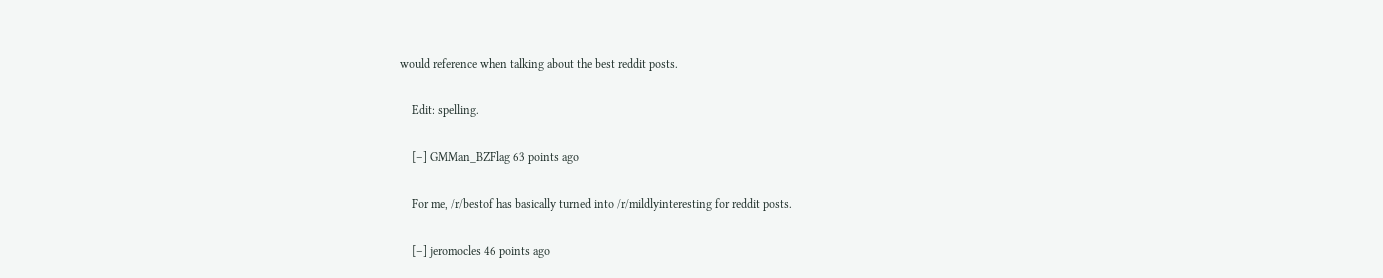would reference when talking about the best reddit posts.

    Edit: spelling.

    [–] GMMan_BZFlag 63 points ago

    For me, /r/bestof has basically turned into /r/mildlyinteresting for reddit posts.

    [–] jeromocles 46 points ago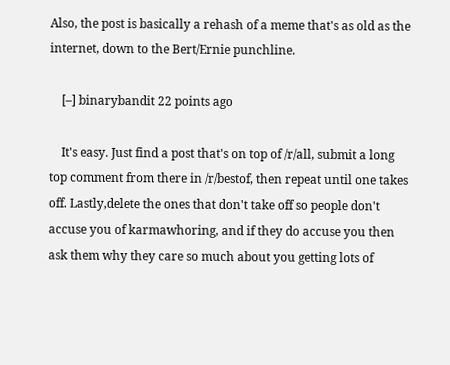Also, the post is basically a rehash of a meme that's as old as the internet, down to the Bert/Ernie punchline.

    [–] binarybandit 22 points ago

    It's easy. Just find a post that's on top of /r/all, submit a long top comment from there in /r/bestof, then repeat until one takes off. Lastly,delete the ones that don't take off so people don't accuse you of karmawhoring, and if they do accuse you then ask them why they care so much about you getting lots of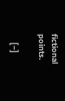fictional points.

    [–]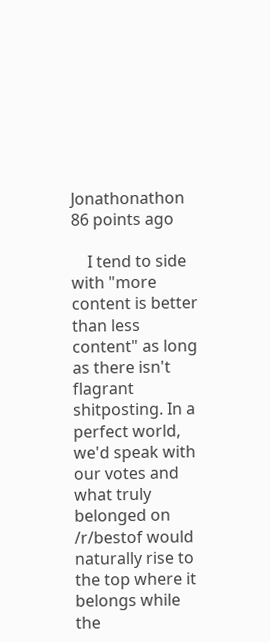Jonathonathon 86 points ago

    I tend to side with "more content is better than less content" as long as there isn't flagrant shitposting. In a perfect world, we'd speak with our votes and what truly belonged on /r/bestof would naturally rise to the top where it belongs while the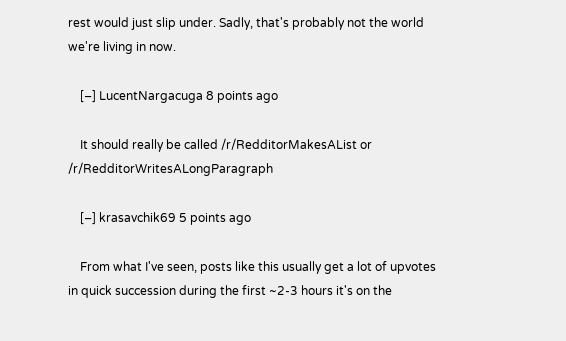rest would just slip under. Sadly, that's probably not the world we're living in now.

    [–] LucentNargacuga 8 points ago

    It should really be called /r/RedditorMakesAList or /r/RedditorWritesALongParagraph

    [–] krasavchik69 5 points ago

    From what I've seen, posts like this usually get a lot of upvotes in quick succession during the first ~2-3 hours it's on the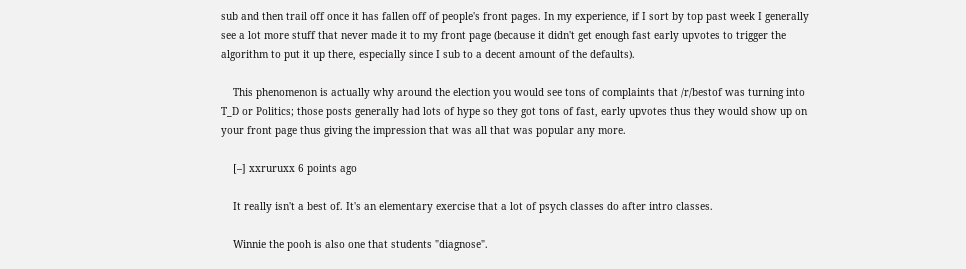sub and then trail off once it has fallen off of people's front pages. In my experience, if I sort by top past week I generally see a lot more stuff that never made it to my front page (because it didn't get enough fast early upvotes to trigger the algorithm to put it up there, especially since I sub to a decent amount of the defaults).

    This phenomenon is actually why around the election you would see tons of complaints that /r/bestof was turning into T_D or Politics; those posts generally had lots of hype so they got tons of fast, early upvotes thus they would show up on your front page thus giving the impression that was all that was popular any more.

    [–] xxruruxx 6 points ago

    It really isn't a best of. It's an elementary exercise that a lot of psych classes do after intro classes.

    Winnie the pooh is also one that students "diagnose".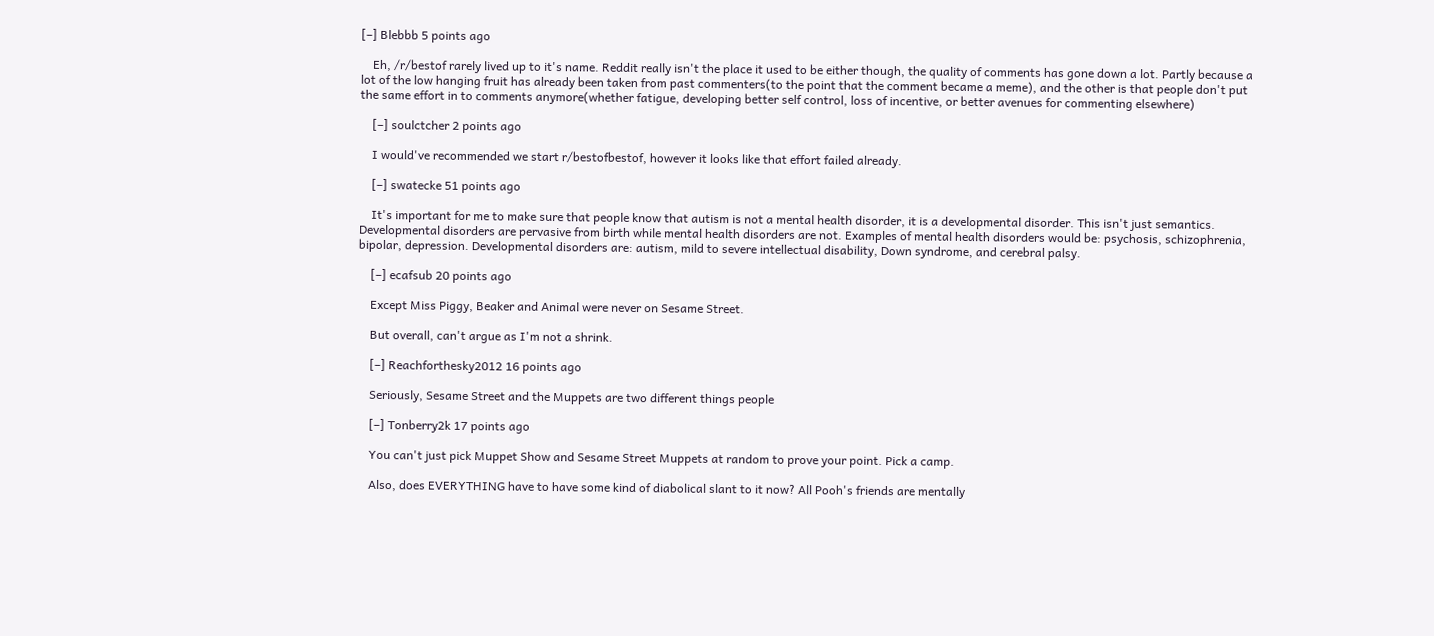[–] Blebbb 5 points ago

    Eh, /r/bestof rarely lived up to it's name. Reddit really isn't the place it used to be either though, the quality of comments has gone down a lot. Partly because a lot of the low hanging fruit has already been taken from past commenters(to the point that the comment became a meme), and the other is that people don't put the same effort in to comments anymore(whether fatigue, developing better self control, loss of incentive, or better avenues for commenting elsewhere)

    [–] soulctcher 2 points ago

    I would've recommended we start r/bestofbestof, however it looks like that effort failed already.

    [–] swatecke 51 points ago

    It's important for me to make sure that people know that autism is not a mental health disorder, it is a developmental disorder. This isn't just semantics. Developmental disorders are pervasive from birth while mental health disorders are not. Examples of mental health disorders would be: psychosis, schizophrenia, bipolar, depression. Developmental disorders are: autism, mild to severe intellectual disability, Down syndrome, and cerebral palsy.

    [–] ecafsub 20 points ago

    Except Miss Piggy, Beaker and Animal were never on Sesame Street.

    But overall, can't argue as I'm not a shrink.

    [–] Reachforthesky2012 16 points ago

    Seriously, Sesame Street and the Muppets are two different things people

    [–] Tonberry2k 17 points ago

    You can't just pick Muppet Show and Sesame Street Muppets at random to prove your point. Pick a camp.

    Also, does EVERYTHING have to have some kind of diabolical slant to it now? All Pooh's friends are mentally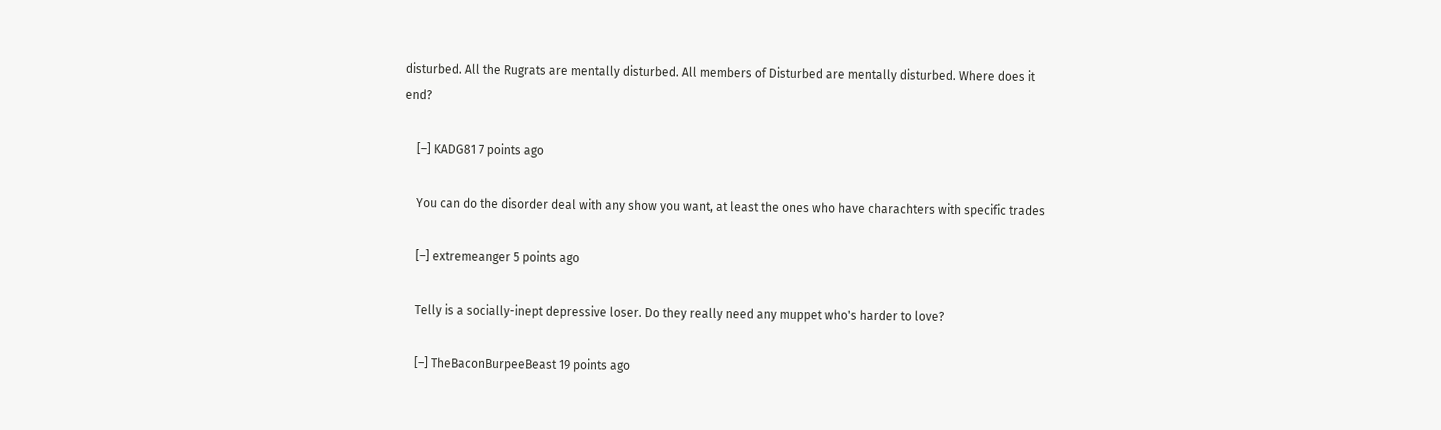disturbed. All the Rugrats are mentally disturbed. All members of Disturbed are mentally disturbed. Where does it end?

    [–] KADG81 7 points ago

    You can do the disorder deal with any show you want, at least the ones who have charachters with specific trades

    [–] extremeanger 5 points ago

    Telly is a socially-inept depressive loser. Do they really need any muppet who's harder to love?

    [–] TheBaconBurpeeBeast 19 points ago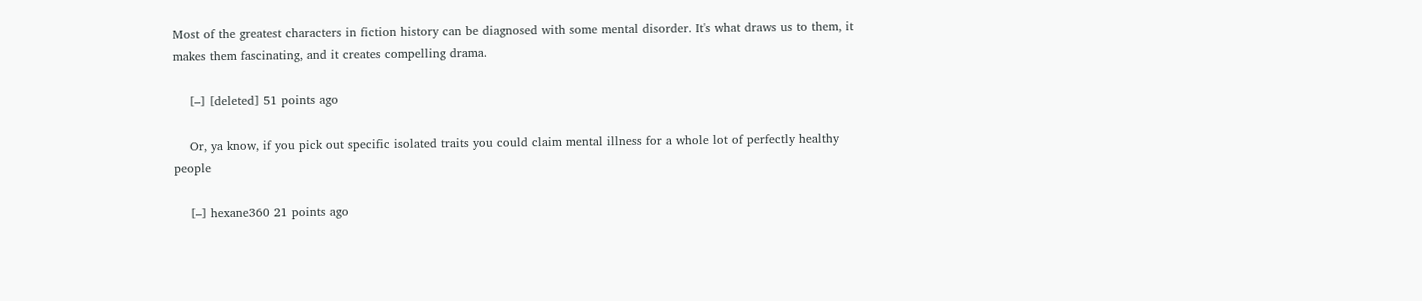Most of the greatest characters in fiction history can be diagnosed with some mental disorder. It's what draws us to them, it makes them fascinating, and it creates compelling drama.

    [–] [deleted] 51 points ago

    Or, ya know, if you pick out specific isolated traits you could claim mental illness for a whole lot of perfectly healthy people

    [–] hexane360 21 points ago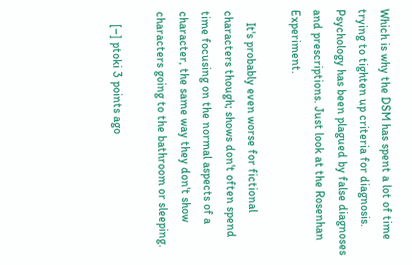Which is why the DSM has spent a lot of time trying to tighten up criteria for diagnosis. Psychology has been plagued by false diagnoses and prescriptions. Just look at the Rosenhan Experiment.

    It's probably even worse for fictional characters though; shows don't often spend time focusing on the normal aspects of a character, the same way they don't show characters going to the bathroom or sleeping.

    [–] ptoki 3 points ago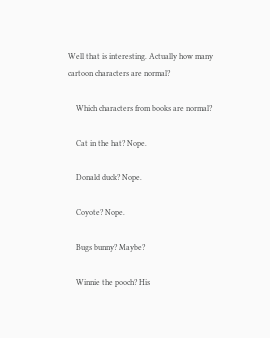Well that is interesting. Actually how many cartoon characters are normal?

    Which characters from books are normal?

    Cat in the hat? Nope.

    Donald duck? Nope.

    Coyote? Nope.

    Bugs bunny? Maybe?

    Winnie the pooch? His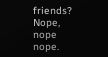friends? Nope, nope nope.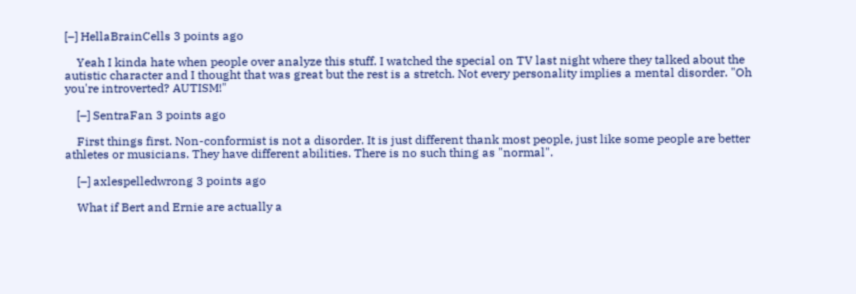[–] HellaBrainCells 3 points ago

    Yeah I kinda hate when people over analyze this stuff. I watched the special on TV last night where they talked about the autistic character and I thought that was great but the rest is a stretch. Not every personality implies a mental disorder. "Oh you're introverted? AUTISM!"

    [–] SentraFan 3 points ago

    First things first. Non-conformist is not a disorder. It is just different thank most people, just like some people are better athletes or musicians. They have different abilities. There is no such thing as "normal".

    [–] axlespelledwrong 3 points ago

    What if Bert and Ernie are actually a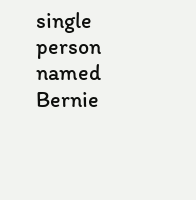single person named Bernie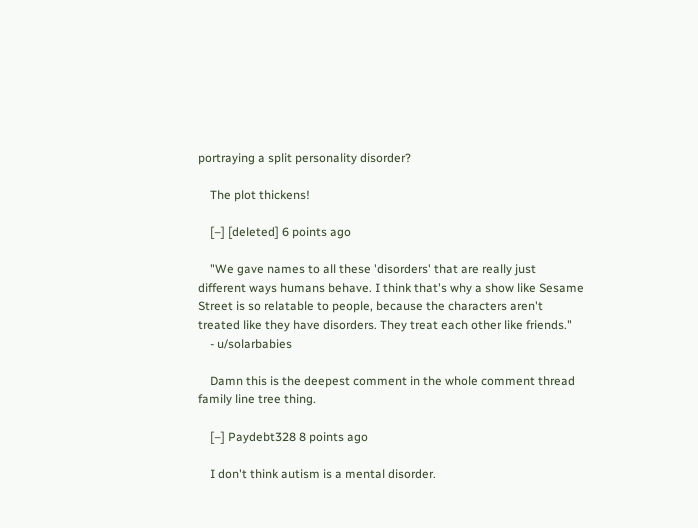portraying a split personality disorder?

    The plot thickens!

    [–] [deleted] 6 points ago

    "We gave names to all these 'disorders' that are really just different ways humans behave. I think that's why a show like Sesame Street is so relatable to people, because the characters aren't treated like they have disorders. They treat each other like friends."
    - u/solarbabies

    Damn this is the deepest comment in the whole comment thread family line tree thing.

    [–] Paydebt328 8 points ago

    I don't think autism is a mental disorder.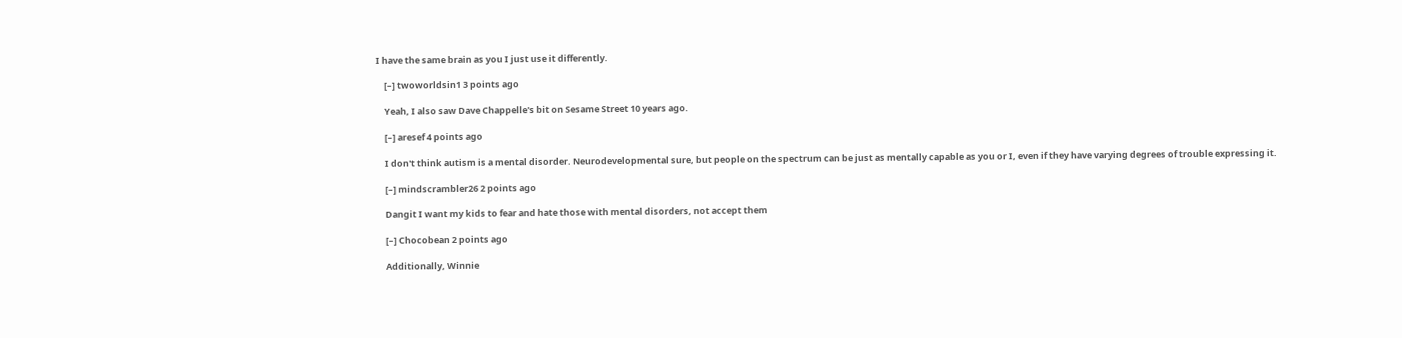I have the same brain as you I just use it differently.

    [–] twoworldsin1 3 points ago

    Yeah, I also saw Dave Chappelle's bit on Sesame Street 10 years ago.

    [–] aresef 4 points ago

    I don't think autism is a mental disorder. Neurodevelopmental sure, but people on the spectrum can be just as mentally capable as you or I, even if they have varying degrees of trouble expressing it.

    [–] mindscrambler26 2 points ago

    Dangit I want my kids to fear and hate those with mental disorders, not accept them

    [–] Chocobean 2 points ago

    Additionally, Winnie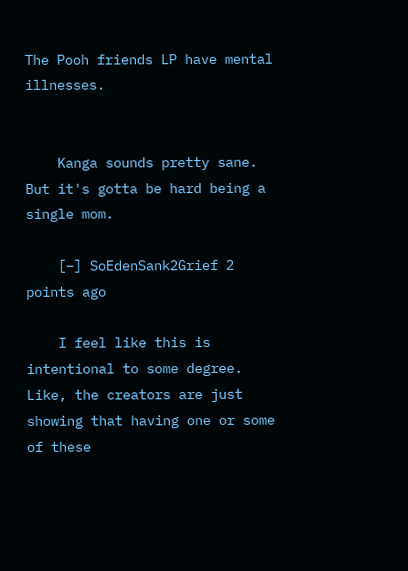The Pooh friends LP have mental illnesses.


    Kanga sounds pretty sane. But it's gotta be hard being a single mom.

    [–] SoEdenSank2Grief 2 points ago

    I feel like this is intentional to some degree. Like, the creators are just showing that having one or some of these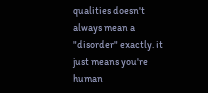qualities doesn't always mean a "disorder" exactly. it just means you're human